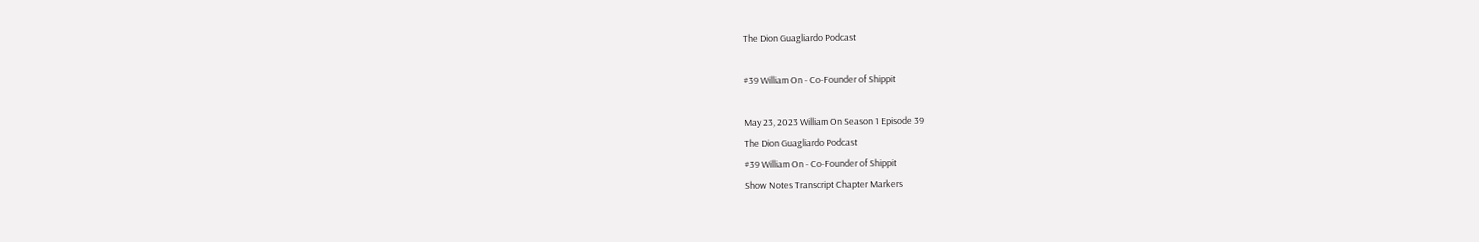The Dion Guagliardo Podcast

#39 William On - Co-Founder of Shippit

May 23, 2023 William On Season 1 Episode 39
The Dion Guagliardo Podcast
#39 William On - Co-Founder of Shippit
Show Notes Transcript Chapter Markers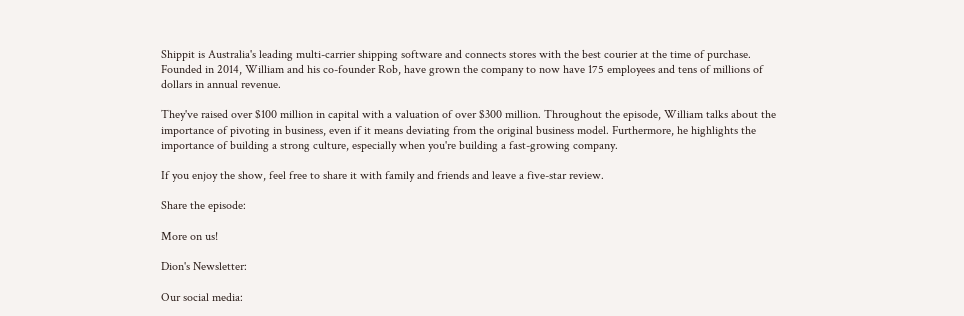Shippit is Australia's leading multi-carrier shipping software and connects stores with the best courier at the time of purchase. Founded in 2014, William and his co-founder Rob, have grown the company to now have 175 employees and tens of millions of dollars in annual revenue.

They've raised over $100 million in capital with a valuation of over $300 million. Throughout the episode, William talks about the importance of pivoting in business, even if it means deviating from the original business model. Furthermore, he highlights the importance of building a strong culture, especially when you're building a fast-growing company.

If you enjoy the show, feel free to share it with family and friends and leave a five-star review.

Share the episode:

More on us!

Dion's Newsletter:

Our social media: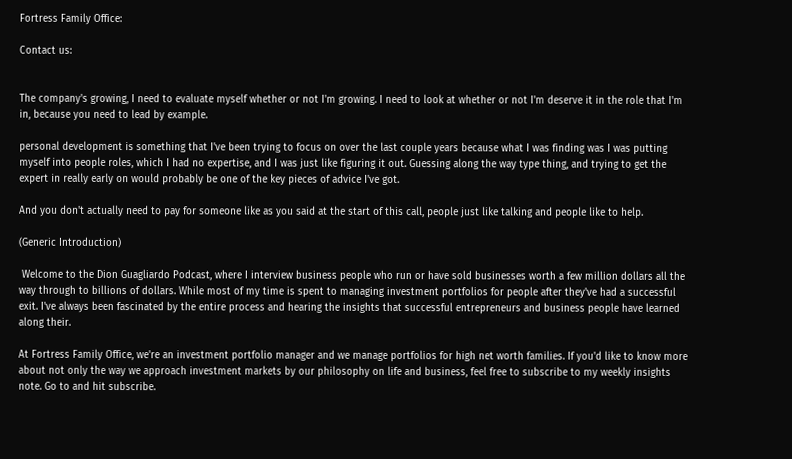Fortress Family Office:

Contact us:


The company's growing, I need to evaluate myself whether or not I'm growing. I need to look at whether or not I'm deserve it in the role that I'm in, because you need to lead by example.

personal development is something that I've been trying to focus on over the last couple years because what I was finding was I was putting myself into people roles, which I had no expertise, and I was just like figuring it out. Guessing along the way type thing, and trying to get the expert in really early on would probably be one of the key pieces of advice I've got.

And you don't actually need to pay for someone like as you said at the start of this call, people just like talking and people like to help.

(Generic Introduction)

 Welcome to the Dion Guagliardo Podcast, where I interview business people who run or have sold businesses worth a few million dollars all the way through to billions of dollars. While most of my time is spent to managing investment portfolios for people after they've had a successful exit. I've always been fascinated by the entire process and hearing the insights that successful entrepreneurs and business people have learned along their.

At Fortress Family Office, we're an investment portfolio manager and we manage portfolios for high net worth families. If you'd like to know more about not only the way we approach investment markets by our philosophy on life and business, feel free to subscribe to my weekly insights note. Go to and hit subscribe.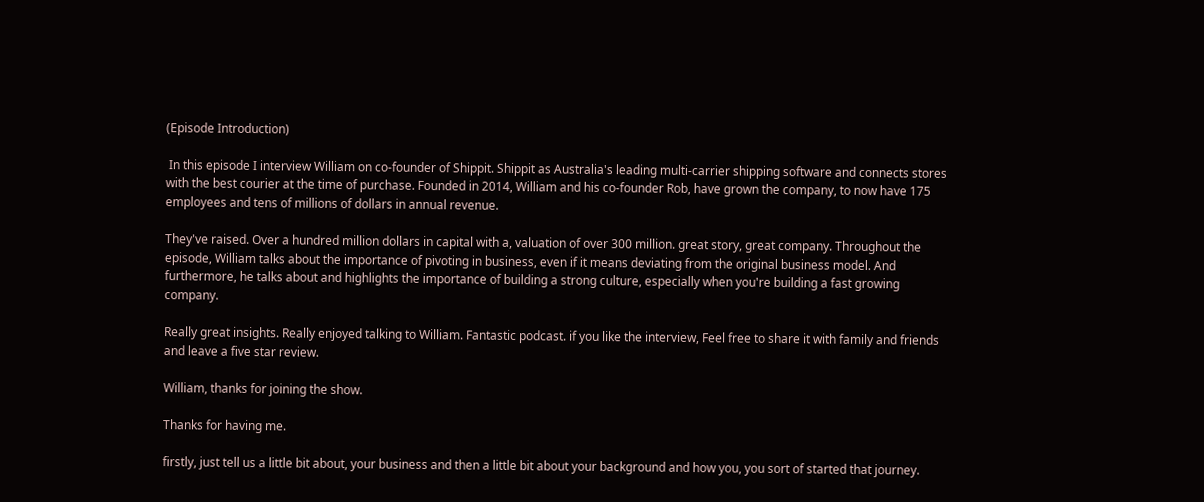(Episode Introduction)

 In this episode I interview William on co-founder of Shippit. Shippit as Australia's leading multi-carrier shipping software and connects stores with the best courier at the time of purchase. Founded in 2014, William and his co-founder Rob, have grown the company, to now have 175 employees and tens of millions of dollars in annual revenue.

They've raised. Over a hundred million dollars in capital with a, valuation of over 300 million. great story, great company. Throughout the episode, William talks about the importance of pivoting in business, even if it means deviating from the original business model. And furthermore, he talks about and highlights the importance of building a strong culture, especially when you're building a fast growing company.

Really great insights. Really enjoyed talking to William. Fantastic podcast. if you like the interview, Feel free to share it with family and friends and leave a five star review.

William, thanks for joining the show.

Thanks for having me.

firstly, just tell us a little bit about, your business and then a little bit about your background and how you, you sort of started that journey.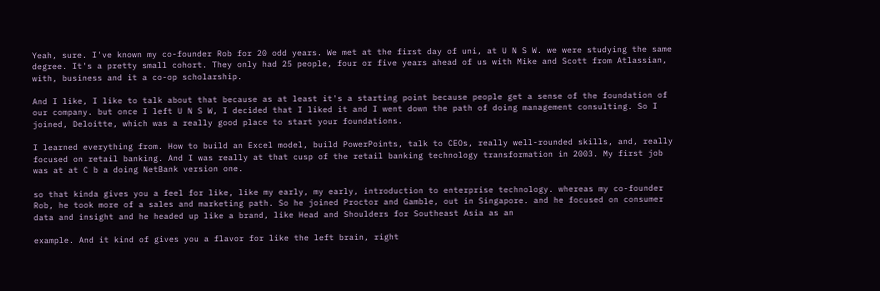Yeah, sure. I've known my co-founder Rob for 20 odd years. We met at the first day of uni, at U N S W. we were studying the same degree. It's a pretty small cohort. They only had 25 people, four or five years ahead of us with Mike and Scott from Atlassian, with, business and it a co-op scholarship.

And I like, I like to talk about that because as at least it's a starting point because people get a sense of the foundation of our company. but once I left U N S W, I decided that I liked it and I went down the path of doing management consulting. So I joined, Deloitte, which was a really good place to start your foundations.

I learned everything from. How to build an Excel model, build PowerPoints, talk to CEOs, really well-rounded skills, and, really focused on retail banking. And I was really at that cusp of the retail banking technology transformation in 2003. My first job was at at C b a doing NetBank version one.

so that kinda gives you a feel for like, like my early, my early, introduction to enterprise technology. whereas my co-founder Rob, he took more of a sales and marketing path. So he joined Proctor and Gamble, out in Singapore. and he focused on consumer data and insight and he headed up like a brand, like Head and Shoulders for Southeast Asia as an

example. And it kind of gives you a flavor for like the left brain, right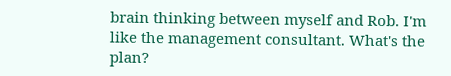brain thinking between myself and Rob. I'm like the management consultant. What's the plan?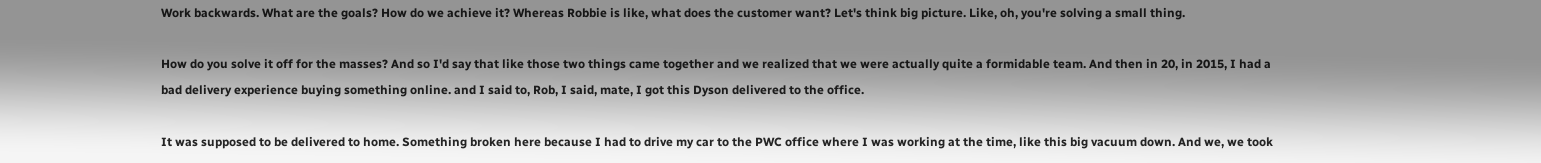Work backwards. What are the goals? How do we achieve it? Whereas Robbie is like, what does the customer want? Let's think big picture. Like, oh, you're solving a small thing.

How do you solve it off for the masses? And so I'd say that like those two things came together and we realized that we were actually quite a formidable team. And then in 20, in 2015, I had a bad delivery experience buying something online. and I said to, Rob, I said, mate, I got this Dyson delivered to the office.

It was supposed to be delivered to home. Something broken here because I had to drive my car to the PWC office where I was working at the time, like this big vacuum down. And we, we took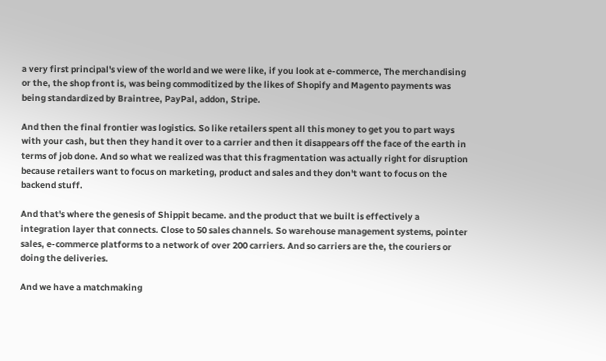a very first principal's view of the world and we were like, if you look at e-commerce, The merchandising or the, the shop front is, was being commoditized by the likes of Shopify and Magento payments was being standardized by Braintree, PayPal, addon, Stripe.

And then the final frontier was logistics. So like retailers spent all this money to get you to part ways with your cash, but then they hand it over to a carrier and then it disappears off the face of the earth in terms of job done. And so what we realized was that this fragmentation was actually right for disruption because retailers want to focus on marketing, product and sales and they don't want to focus on the backend stuff.

And that's where the genesis of Shippit became. and the product that we built is effectively a integration layer that connects. Close to 50 sales channels. So warehouse management systems, pointer sales, e-commerce platforms to a network of over 200 carriers. And so carriers are the, the couriers or doing the deliveries.

And we have a matchmaking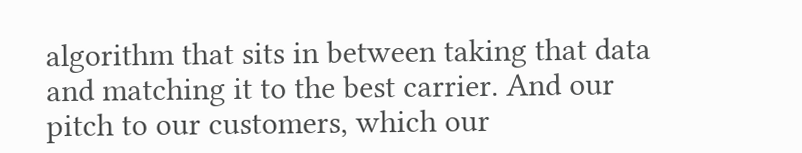algorithm that sits in between taking that data and matching it to the best carrier. And our pitch to our customers, which our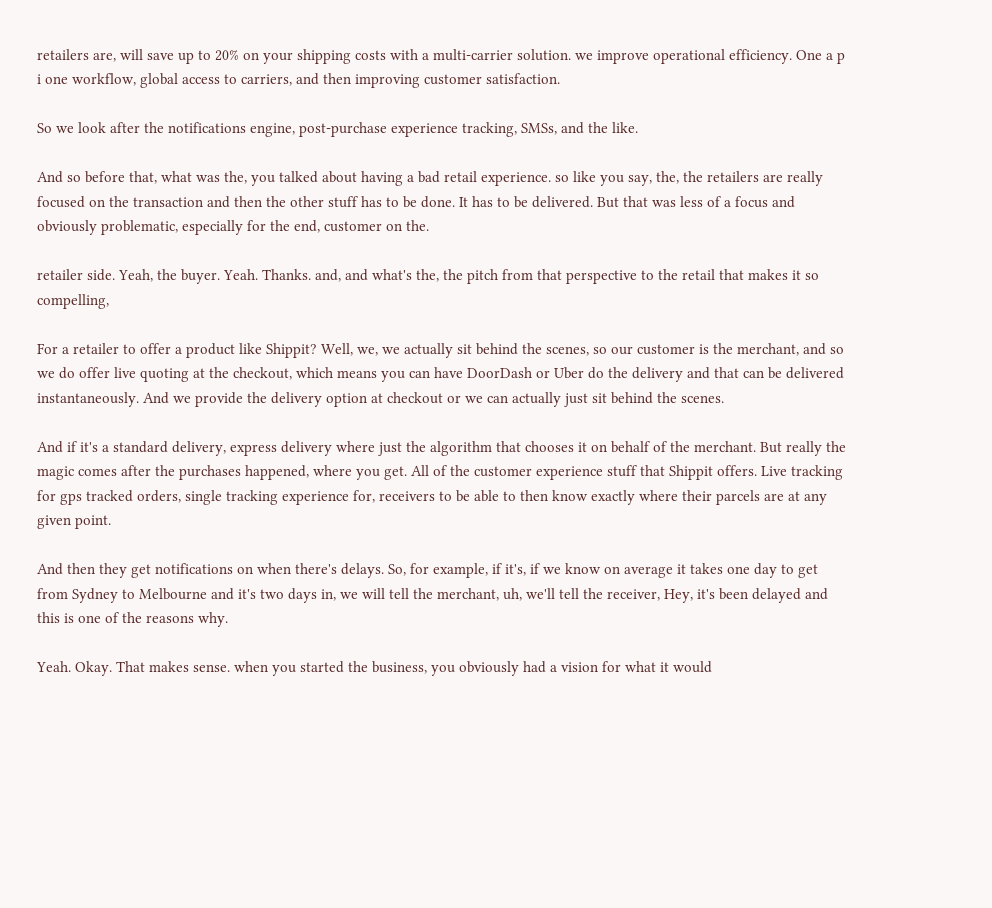retailers are, will save up to 20% on your shipping costs with a multi-carrier solution. we improve operational efficiency. One a p i one workflow, global access to carriers, and then improving customer satisfaction.

So we look after the notifications engine, post-purchase experience tracking, SMSs, and the like.

And so before that, what was the, you talked about having a bad retail experience. so like you say, the, the retailers are really focused on the transaction and then the other stuff has to be done. It has to be delivered. But that was less of a focus and obviously problematic, especially for the end, customer on the.

retailer side. Yeah, the buyer. Yeah. Thanks. and, and what's the, the pitch from that perspective to the retail that makes it so compelling,

For a retailer to offer a product like Shippit? Well, we, we actually sit behind the scenes, so our customer is the merchant, and so we do offer live quoting at the checkout, which means you can have DoorDash or Uber do the delivery and that can be delivered instantaneously. And we provide the delivery option at checkout or we can actually just sit behind the scenes.

And if it's a standard delivery, express delivery where just the algorithm that chooses it on behalf of the merchant. But really the magic comes after the purchases happened, where you get. All of the customer experience stuff that Shippit offers. Live tracking for gps tracked orders, single tracking experience for, receivers to be able to then know exactly where their parcels are at any given point.

And then they get notifications on when there's delays. So, for example, if it's, if we know on average it takes one day to get from Sydney to Melbourne and it's two days in, we will tell the merchant, uh, we'll tell the receiver, Hey, it's been delayed and this is one of the reasons why.

Yeah. Okay. That makes sense. when you started the business, you obviously had a vision for what it would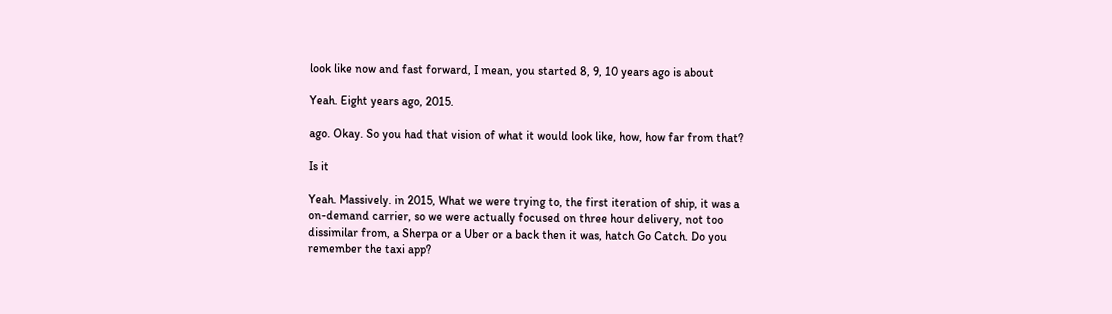look like now and fast forward, I mean, you started 8, 9, 10 years ago is about

Yeah. Eight years ago, 2015.

ago. Okay. So you had that vision of what it would look like, how, how far from that?

Is it

Yeah. Massively. in 2015, What we were trying to, the first iteration of ship, it was a on-demand carrier, so we were actually focused on three hour delivery, not too dissimilar from, a Sherpa or a Uber or a back then it was, hatch Go Catch. Do you remember the taxi app?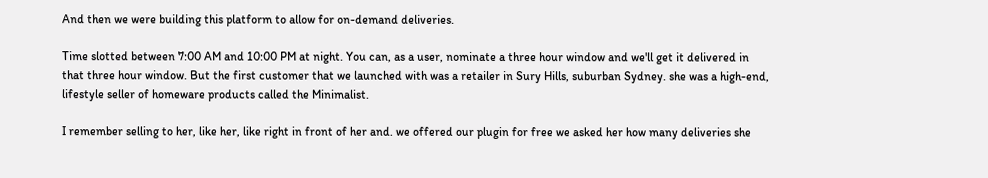And then we were building this platform to allow for on-demand deliveries.

Time slotted between 7:00 AM and 10:00 PM at night. You can, as a user, nominate a three hour window and we'll get it delivered in that three hour window. But the first customer that we launched with was a retailer in Sury Hills, suburban Sydney. she was a high-end, lifestyle seller of homeware products called the Minimalist.

I remember selling to her, like her, like right in front of her and. we offered our plugin for free we asked her how many deliveries she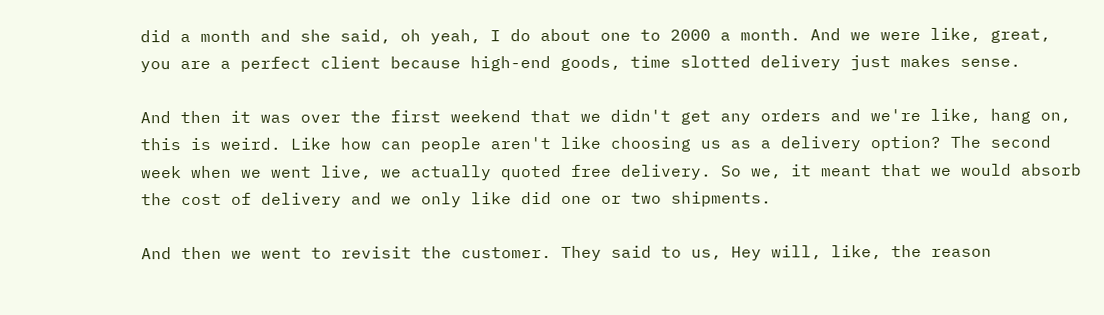did a month and she said, oh yeah, I do about one to 2000 a month. And we were like, great, you are a perfect client because high-end goods, time slotted delivery just makes sense.

And then it was over the first weekend that we didn't get any orders and we're like, hang on, this is weird. Like how can people aren't like choosing us as a delivery option? The second week when we went live, we actually quoted free delivery. So we, it meant that we would absorb the cost of delivery and we only like did one or two shipments.

And then we went to revisit the customer. They said to us, Hey will, like, the reason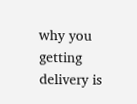why you getting delivery is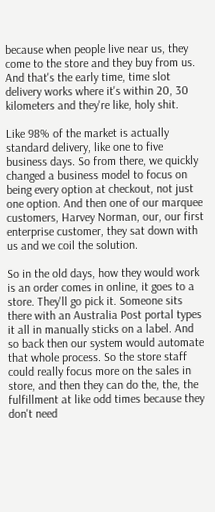because when people live near us, they come to the store and they buy from us. And that's the early time, time slot delivery works where it's within 20, 30 kilometers and they're like, holy shit.

Like 98% of the market is actually standard delivery, like one to five business days. So from there, we quickly changed a business model to focus on being every option at checkout, not just one option. And then one of our marquee customers, Harvey Norman, our, our first enterprise customer, they sat down with us and we coil the solution.

So in the old days, how they would work is an order comes in online, it goes to a store. They'll go pick it. Someone sits there with an Australia Post portal types it all in manually sticks on a label. And so back then our system would automate that whole process. So the store staff could really focus more on the sales in store, and then they can do the, the, the fulfillment at like odd times because they don't need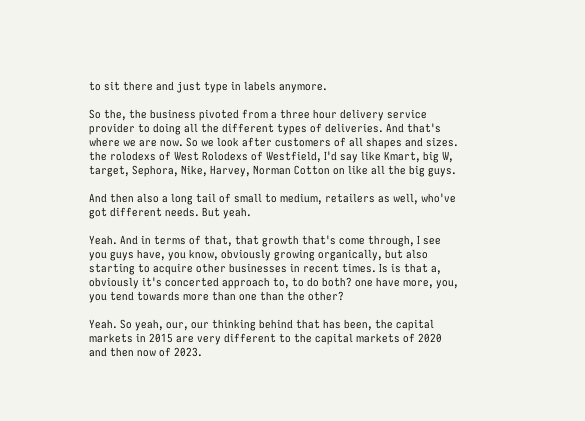to sit there and just type in labels anymore.

So the, the business pivoted from a three hour delivery service provider to doing all the different types of deliveries. And that's where we are now. So we look after customers of all shapes and sizes. the rolodexs of West Rolodexs of Westfield, I'd say like Kmart, big W, target, Sephora, Nike, Harvey, Norman Cotton on like all the big guys.

And then also a long tail of small to medium, retailers as well, who've got different needs. But yeah.

Yeah. And in terms of that, that growth that's come through, I see you guys have, you know, obviously growing organically, but also starting to acquire other businesses in recent times. Is is that a, obviously it's concerted approach to, to do both? one have more, you, you tend towards more than one than the other?

Yeah. So yeah, our, our thinking behind that has been, the capital markets in 2015 are very different to the capital markets of 2020 and then now of 2023.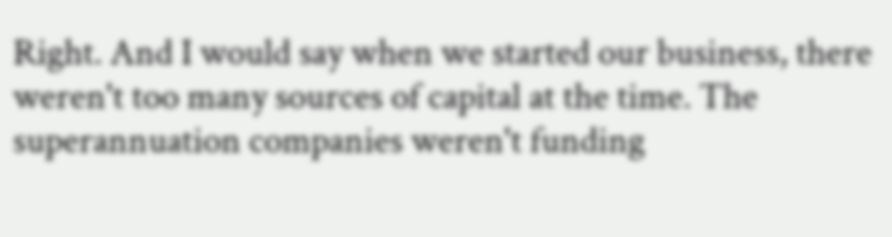Right. And I would say when we started our business, there weren't too many sources of capital at the time. The superannuation companies weren't funding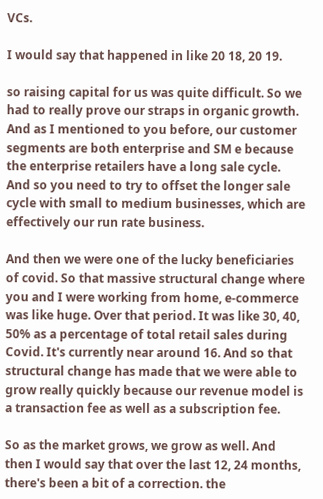VCs.

I would say that happened in like 20 18, 20 19.

so raising capital for us was quite difficult. So we had to really prove our straps in organic growth. And as I mentioned to you before, our customer segments are both enterprise and SM e because the enterprise retailers have a long sale cycle. And so you need to try to offset the longer sale cycle with small to medium businesses, which are effectively our run rate business.

And then we were one of the lucky beneficiaries of covid. So that massive structural change where you and I were working from home, e-commerce was like huge. Over that period. It was like 30, 40, 50% as a percentage of total retail sales during Covid. It's currently near around 16. And so that structural change has made that we were able to grow really quickly because our revenue model is a transaction fee as well as a subscription fee.

So as the market grows, we grow as well. And then I would say that over the last 12, 24 months, there's been a bit of a correction. the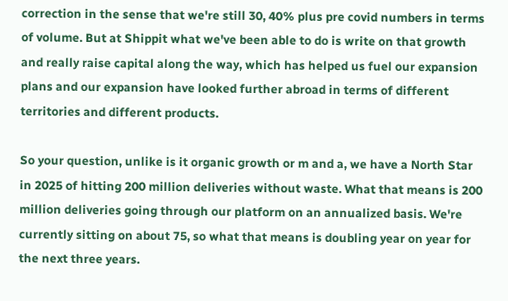correction in the sense that we're still 30, 40% plus pre covid numbers in terms of volume. But at Shippit what we've been able to do is write on that growth and really raise capital along the way, which has helped us fuel our expansion plans and our expansion have looked further abroad in terms of different territories and different products.

So your question, unlike is it organic growth or m and a, we have a North Star in 2025 of hitting 200 million deliveries without waste. What that means is 200 million deliveries going through our platform on an annualized basis. We're currently sitting on about 75, so what that means is doubling year on year for the next three years.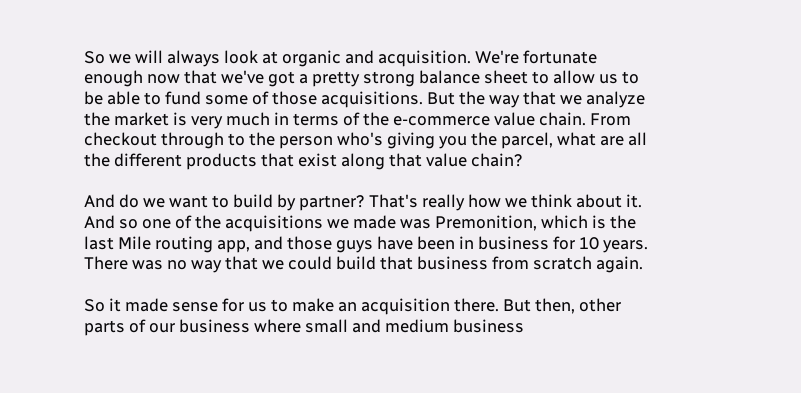So we will always look at organic and acquisition. We're fortunate enough now that we've got a pretty strong balance sheet to allow us to be able to fund some of those acquisitions. But the way that we analyze the market is very much in terms of the e-commerce value chain. From checkout through to the person who's giving you the parcel, what are all the different products that exist along that value chain?

And do we want to build by partner? That's really how we think about it. And so one of the acquisitions we made was Premonition, which is the last Mile routing app, and those guys have been in business for 10 years. There was no way that we could build that business from scratch again.

So it made sense for us to make an acquisition there. But then, other parts of our business where small and medium business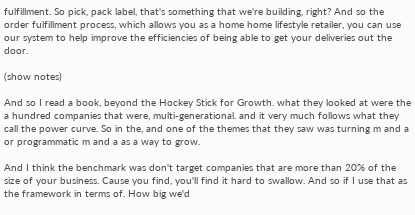fulfillment. So pick, pack label, that's something that we're building, right? And so the order fulfillment process, which allows you as a home home lifestyle retailer, you can use our system to help improve the efficiencies of being able to get your deliveries out the door.

(show notes)

And so I read a book, beyond the Hockey Stick for Growth. what they looked at were the a hundred companies that were, multi-generational. and it very much follows what they call the power curve. So in the, and one of the themes that they saw was turning m and a or programmatic m and a as a way to grow.

And I think the benchmark was don't target companies that are more than 20% of the size of your business. Cause you find, you'll find it hard to swallow. And so if I use that as the framework in terms of. How big we'd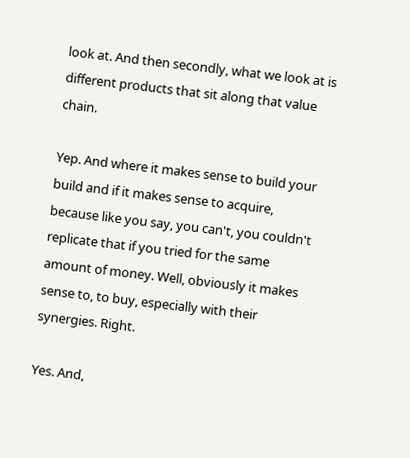look at. And then secondly, what we look at is different products that sit along that value chain.

Yep. And where it makes sense to build your build and if it makes sense to acquire, because like you say, you can't, you couldn't replicate that if you tried for the same amount of money. Well, obviously it makes sense to, to buy, especially with their synergies. Right.

Yes. And,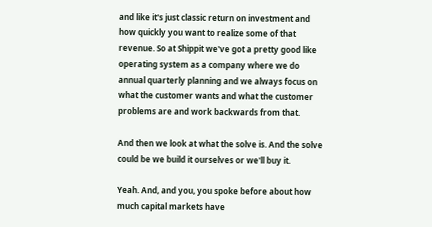and like it's just classic return on investment and how quickly you want to realize some of that revenue. So at Shippit we've got a pretty good like operating system as a company where we do annual quarterly planning and we always focus on what the customer wants and what the customer problems are and work backwards from that.

And then we look at what the solve is. And the solve could be we build it ourselves or we'll buy it.

Yeah. And, and you, you spoke before about how much capital markets have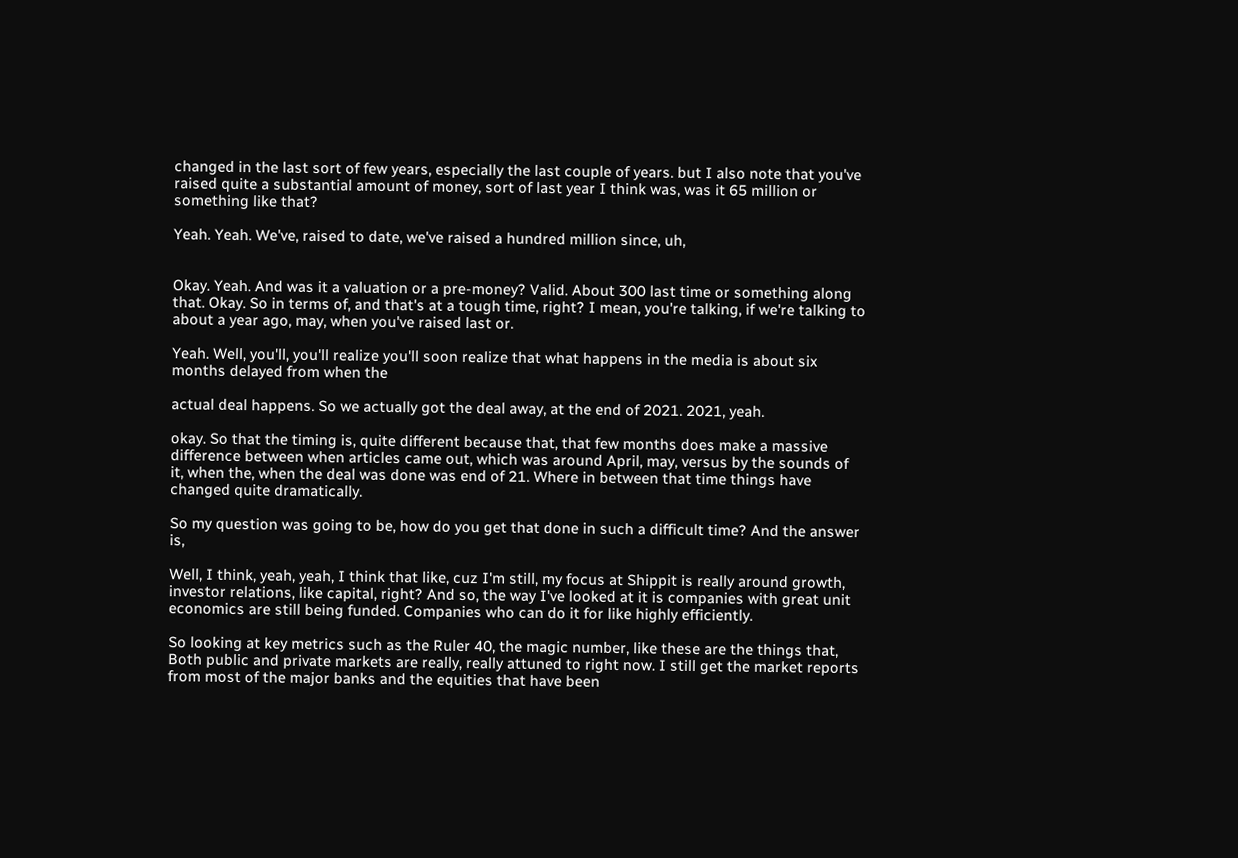changed in the last sort of few years, especially the last couple of years. but I also note that you've raised quite a substantial amount of money, sort of last year I think was, was it 65 million or something like that?

Yeah. Yeah. We've, raised to date, we've raised a hundred million since, uh,


Okay. Yeah. And was it a valuation or a pre-money? Valid. About 300 last time or something along that. Okay. So in terms of, and that's at a tough time, right? I mean, you're talking, if we're talking to about a year ago, may, when you've raised last or.

Yeah. Well, you'll, you'll realize you'll soon realize that what happens in the media is about six months delayed from when the

actual deal happens. So we actually got the deal away, at the end of 2021. 2021, yeah.

okay. So that the timing is, quite different because that, that few months does make a massive difference between when articles came out, which was around April, may, versus by the sounds of it, when the, when the deal was done was end of 21. Where in between that time things have changed quite dramatically.

So my question was going to be, how do you get that done in such a difficult time? And the answer is,

Well, I think, yeah, yeah, I think that like, cuz I'm still, my focus at Shippit is really around growth, investor relations, like capital, right? And so, the way I've looked at it is companies with great unit economics are still being funded. Companies who can do it for like highly efficiently.

So looking at key metrics such as the Ruler 40, the magic number, like these are the things that, Both public and private markets are really, really attuned to right now. I still get the market reports from most of the major banks and the equities that have been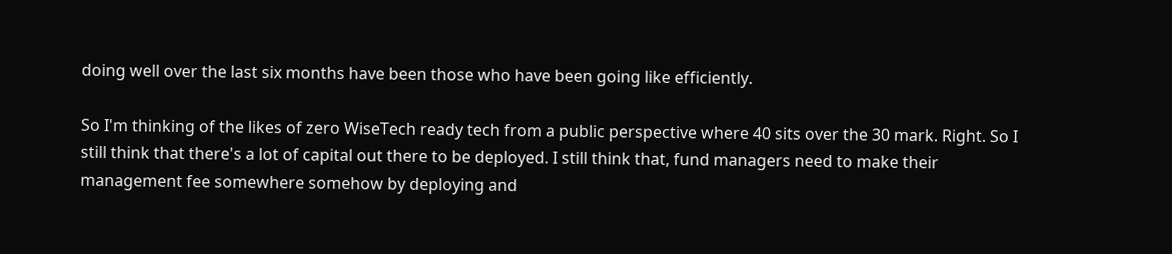doing well over the last six months have been those who have been going like efficiently.

So I'm thinking of the likes of zero WiseTech ready tech from a public perspective where 40 sits over the 30 mark. Right. So I still think that there's a lot of capital out there to be deployed. I still think that, fund managers need to make their management fee somewhere somehow by deploying and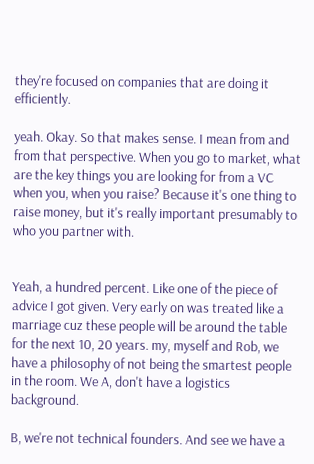they're focused on companies that are doing it efficiently.

yeah. Okay. So that makes sense. I mean from and from that perspective. When you go to market, what are the key things you are looking for from a VC when you, when you raise? Because it's one thing to raise money, but it's really important presumably to who you partner with.


Yeah, a hundred percent. Like one of the piece of advice I got given. Very early on was treated like a marriage cuz these people will be around the table for the next 10, 20 years. my, myself and Rob, we have a philosophy of not being the smartest people in the room. We A, don't have a logistics background.

B, we're not technical founders. And see we have a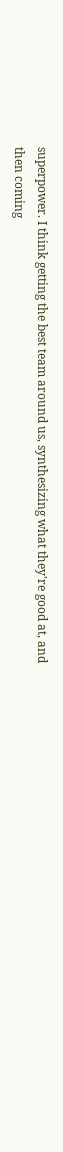superpower. I think getting the best team around us, synthesizing what they're good at, and then coming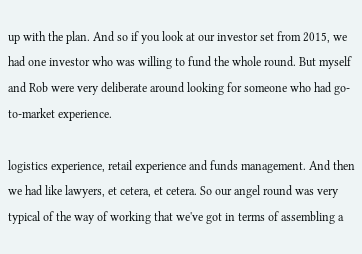up with the plan. And so if you look at our investor set from 2015, we had one investor who was willing to fund the whole round. But myself and Rob were very deliberate around looking for someone who had go-to-market experience.

logistics experience, retail experience and funds management. And then we had like lawyers, et cetera, et cetera. So our angel round was very typical of the way of working that we've got in terms of assembling a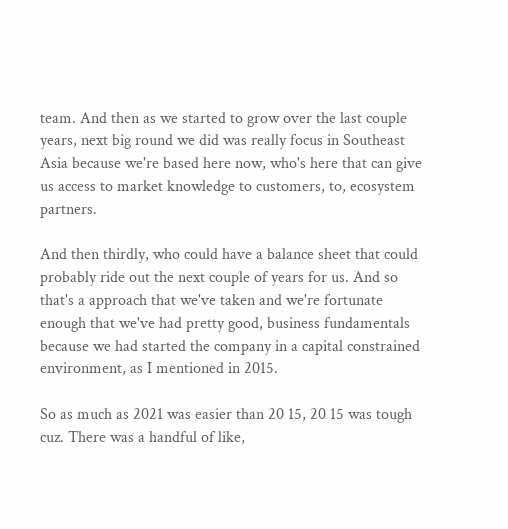team. And then as we started to grow over the last couple years, next big round we did was really focus in Southeast Asia because we're based here now, who's here that can give us access to market knowledge to customers, to, ecosystem partners.

And then thirdly, who could have a balance sheet that could probably ride out the next couple of years for us. And so that's a approach that we've taken and we're fortunate enough that we've had pretty good, business fundamentals because we had started the company in a capital constrained environment, as I mentioned in 2015.

So as much as 2021 was easier than 20 15, 20 15 was tough cuz. There was a handful of like,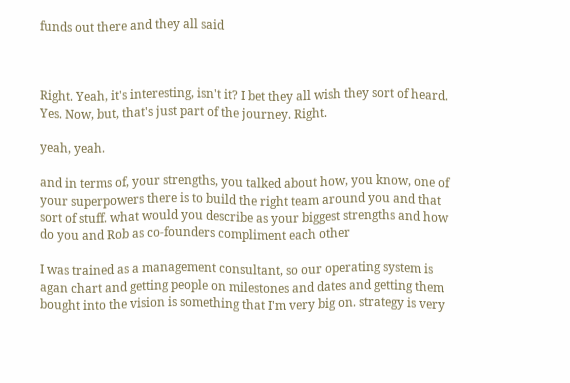funds out there and they all said



Right. Yeah, it's interesting, isn't it? I bet they all wish they sort of heard. Yes. Now, but, that's just part of the journey. Right.

yeah, yeah.

and in terms of, your strengths, you talked about how, you know, one of your superpowers there is to build the right team around you and that sort of stuff. what would you describe as your biggest strengths and how do you and Rob as co-founders compliment each other

I was trained as a management consultant, so our operating system is agan chart and getting people on milestones and dates and getting them bought into the vision is something that I'm very big on. strategy is very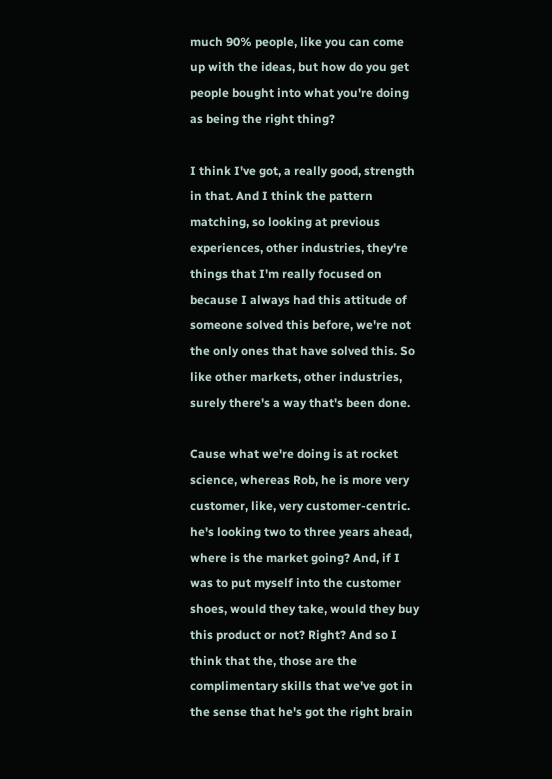much 90% people, like you can come up with the ideas, but how do you get people bought into what you're doing as being the right thing?

I think I've got, a really good, strength in that. And I think the pattern matching, so looking at previous experiences, other industries, they're things that I'm really focused on because I always had this attitude of someone solved this before, we're not the only ones that have solved this. So like other markets, other industries, surely there's a way that's been done.

Cause what we're doing is at rocket science, whereas Rob, he is more very customer, like, very customer-centric. he's looking two to three years ahead, where is the market going? And, if I was to put myself into the customer shoes, would they take, would they buy this product or not? Right? And so I think that the, those are the complimentary skills that we've got in the sense that he's got the right brain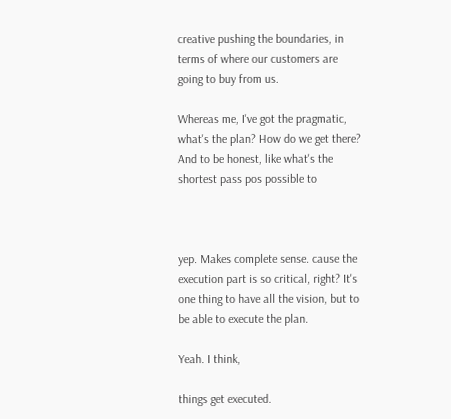creative pushing the boundaries, in terms of where our customers are going to buy from us.

Whereas me, I've got the pragmatic, what's the plan? How do we get there? And to be honest, like what's the shortest pass pos possible to



yep. Makes complete sense. cause the execution part is so critical, right? It's one thing to have all the vision, but to be able to execute the plan.

Yeah. I think,

things get executed.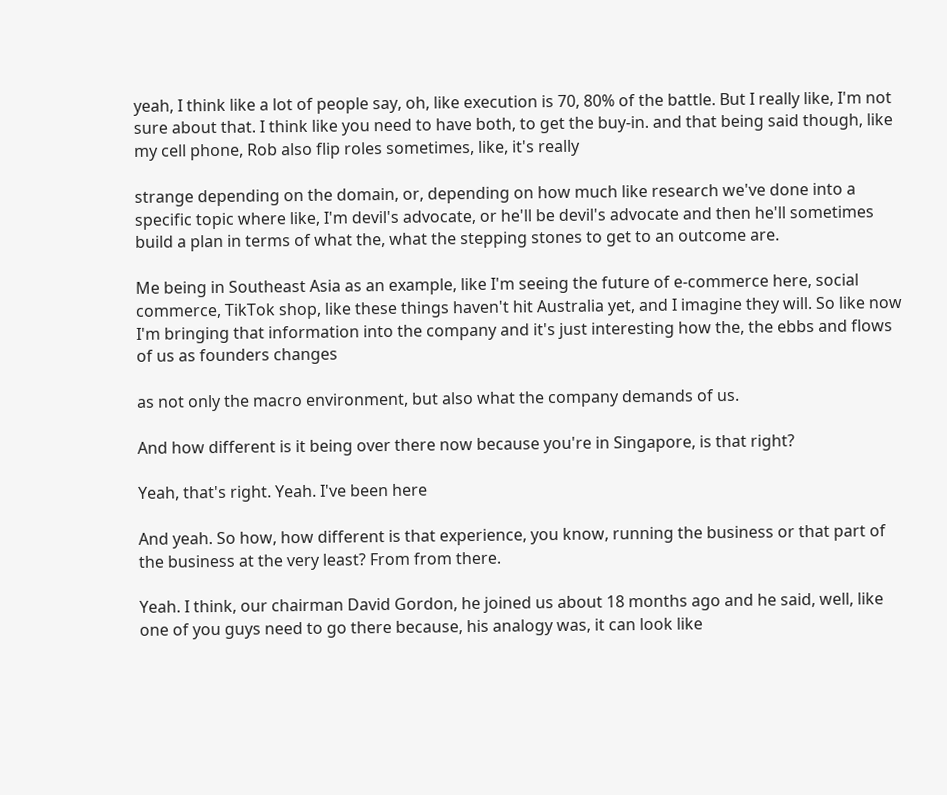yeah, I think like a lot of people say, oh, like execution is 70, 80% of the battle. But I really like, I'm not sure about that. I think like you need to have both, to get the buy-in. and that being said though, like my cell phone, Rob also flip roles sometimes, like, it's really

strange depending on the domain, or, depending on how much like research we've done into a specific topic where like, I'm devil's advocate, or he'll be devil's advocate and then he'll sometimes build a plan in terms of what the, what the stepping stones to get to an outcome are.

Me being in Southeast Asia as an example, like I'm seeing the future of e-commerce here, social commerce, TikTok shop, like these things haven't hit Australia yet, and I imagine they will. So like now I'm bringing that information into the company and it's just interesting how the, the ebbs and flows of us as founders changes

as not only the macro environment, but also what the company demands of us.

And how different is it being over there now because you're in Singapore, is that right?

Yeah, that's right. Yeah. I've been here

And yeah. So how, how different is that experience, you know, running the business or that part of the business at the very least? From from there.

Yeah. I think, our chairman David Gordon, he joined us about 18 months ago and he said, well, like one of you guys need to go there because, his analogy was, it can look like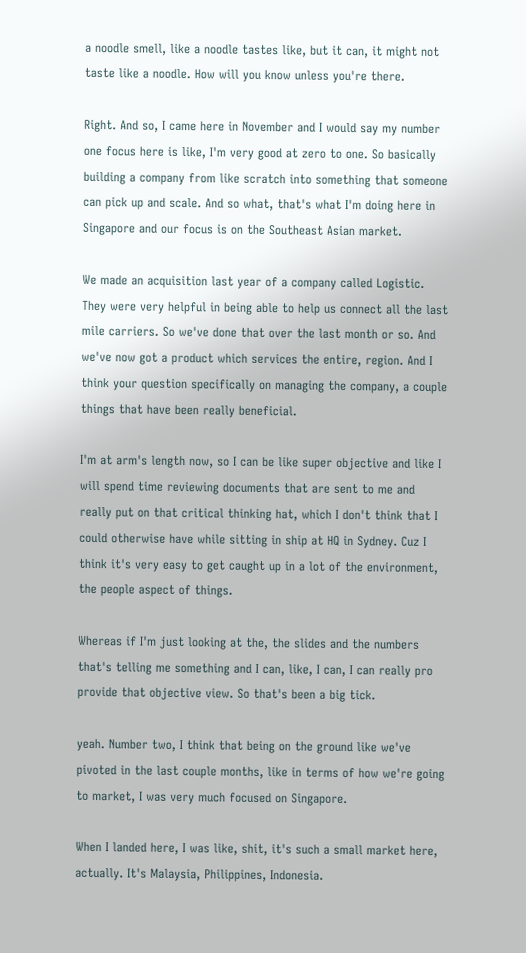a noodle smell, like a noodle tastes like, but it can, it might not taste like a noodle. How will you know unless you're there.

Right. And so, I came here in November and I would say my number one focus here is like, I'm very good at zero to one. So basically building a company from like scratch into something that someone can pick up and scale. And so what, that's what I'm doing here in Singapore and our focus is on the Southeast Asian market.

We made an acquisition last year of a company called Logistic. They were very helpful in being able to help us connect all the last mile carriers. So we've done that over the last month or so. And we've now got a product which services the entire, region. And I think your question specifically on managing the company, a couple things that have been really beneficial.

I'm at arm's length now, so I can be like super objective and like I will spend time reviewing documents that are sent to me and really put on that critical thinking hat, which I don't think that I could otherwise have while sitting in ship at HQ in Sydney. Cuz I think it's very easy to get caught up in a lot of the environment, the people aspect of things.

Whereas if I'm just looking at the, the slides and the numbers that's telling me something and I can, like, I can, I can really pro provide that objective view. So that's been a big tick.

yeah. Number two, I think that being on the ground like we've pivoted in the last couple months, like in terms of how we're going to market, I was very much focused on Singapore.

When I landed here, I was like, shit, it's such a small market here, actually. It's Malaysia, Philippines, Indonesia.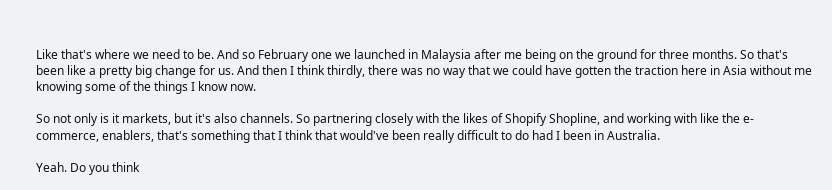Like that's where we need to be. And so February one we launched in Malaysia after me being on the ground for three months. So that's been like a pretty big change for us. And then I think thirdly, there was no way that we could have gotten the traction here in Asia without me knowing some of the things I know now.

So not only is it markets, but it's also channels. So partnering closely with the likes of Shopify Shopline, and working with like the e-commerce, enablers, that's something that I think that would've been really difficult to do had I been in Australia.

Yeah. Do you think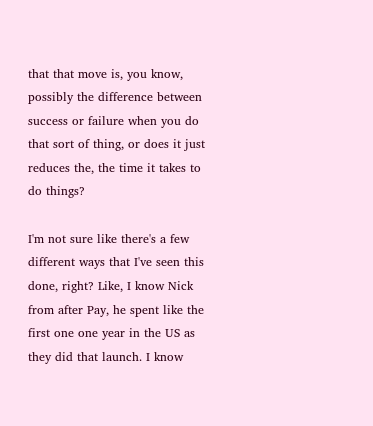that that move is, you know, possibly the difference between success or failure when you do that sort of thing, or does it just reduces the, the time it takes to do things?

I'm not sure like there's a few different ways that I've seen this done, right? Like, I know Nick from after Pay, he spent like the first one one year in the US as they did that launch. I know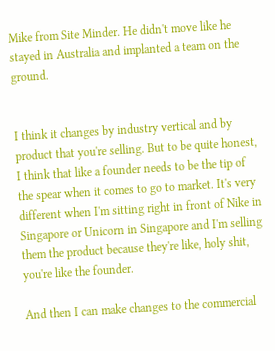Mike from Site Minder. He didn't move like he stayed in Australia and implanted a team on the ground.


I think it changes by industry vertical and by product that you're selling. But to be quite honest, I think that like a founder needs to be the tip of the spear when it comes to go to market. It's very different when I'm sitting right in front of Nike in Singapore or Unicorn in Singapore and I'm selling them the product because they're like, holy shit, you're like the founder.

And then I can make changes to the commercial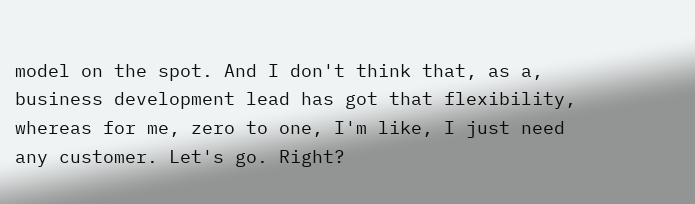model on the spot. And I don't think that, as a, business development lead has got that flexibility, whereas for me, zero to one, I'm like, I just need any customer. Let's go. Right?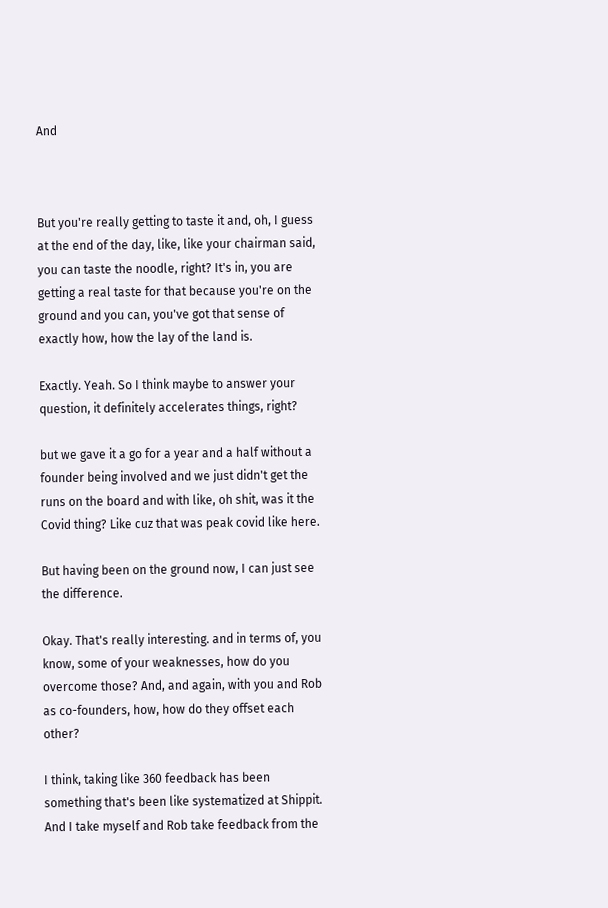And



But you're really getting to taste it and, oh, I guess at the end of the day, like, like your chairman said, you can taste the noodle, right? It's in, you are getting a real taste for that because you're on the ground and you can, you've got that sense of exactly how, how the lay of the land is.

Exactly. Yeah. So I think maybe to answer your question, it definitely accelerates things, right?

but we gave it a go for a year and a half without a founder being involved and we just didn't get the runs on the board and with like, oh shit, was it the Covid thing? Like cuz that was peak covid like here.

But having been on the ground now, I can just see the difference.

Okay. That's really interesting. and in terms of, you know, some of your weaknesses, how do you overcome those? And, and again, with you and Rob as co-founders, how, how do they offset each other?

I think, taking like 360 feedback has been something that's been like systematized at Shippit. And I take myself and Rob take feedback from the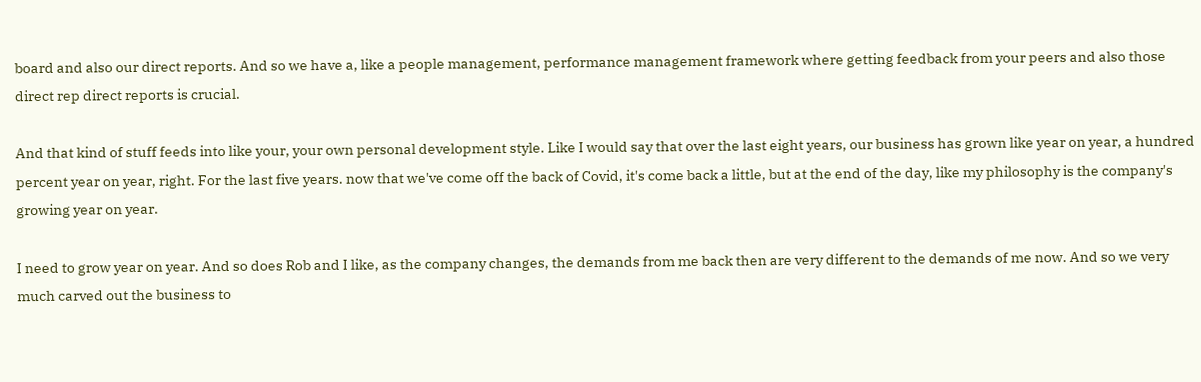board and also our direct reports. And so we have a, like a people management, performance management framework where getting feedback from your peers and also those direct rep direct reports is crucial.

And that kind of stuff feeds into like your, your own personal development style. Like I would say that over the last eight years, our business has grown like year on year, a hundred percent year on year, right. For the last five years. now that we've come off the back of Covid, it's come back a little, but at the end of the day, like my philosophy is the company's growing year on year.

I need to grow year on year. And so does Rob and I like, as the company changes, the demands from me back then are very different to the demands of me now. And so we very much carved out the business to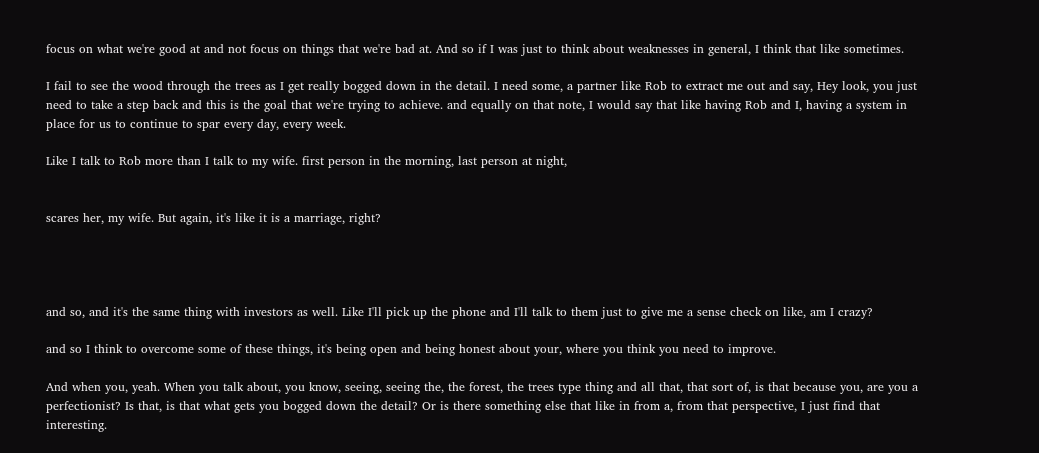focus on what we're good at and not focus on things that we're bad at. And so if I was just to think about weaknesses in general, I think that like sometimes.

I fail to see the wood through the trees as I get really bogged down in the detail. I need some, a partner like Rob to extract me out and say, Hey look, you just need to take a step back and this is the goal that we're trying to achieve. and equally on that note, I would say that like having Rob and I, having a system in place for us to continue to spar every day, every week.

Like I talk to Rob more than I talk to my wife. first person in the morning, last person at night,


scares her, my wife. But again, it's like it is a marriage, right?




and so, and it's the same thing with investors as well. Like I'll pick up the phone and I'll talk to them just to give me a sense check on like, am I crazy?

and so I think to overcome some of these things, it's being open and being honest about your, where you think you need to improve.

And when you, yeah. When you talk about, you know, seeing, seeing the, the forest, the trees type thing and all that, that sort of, is that because you, are you a perfectionist? Is that, is that what gets you bogged down the detail? Or is there something else that like in from a, from that perspective, I just find that interesting.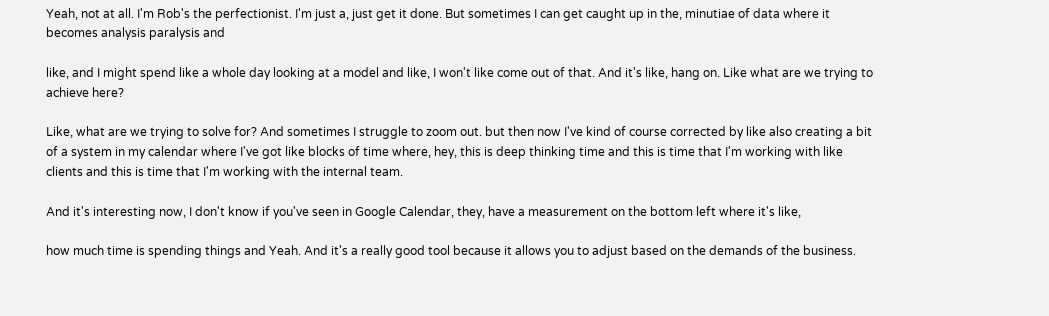Yeah, not at all. I'm Rob's the perfectionist. I'm just a, just get it done. But sometimes I can get caught up in the, minutiae of data where it becomes analysis paralysis and

like, and I might spend like a whole day looking at a model and like, I won't like come out of that. And it's like, hang on. Like what are we trying to achieve here?

Like, what are we trying to solve for? And sometimes I struggle to zoom out. but then now I've kind of course corrected by like also creating a bit of a system in my calendar where I've got like blocks of time where, hey, this is deep thinking time and this is time that I'm working with like clients and this is time that I'm working with the internal team.

And it's interesting now, I don't know if you've seen in Google Calendar, they, have a measurement on the bottom left where it's like,

how much time is spending things and Yeah. And it's a really good tool because it allows you to adjust based on the demands of the business.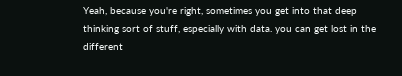Yeah, because you're right, sometimes you get into that deep thinking sort of stuff, especially with data. you can get lost in the different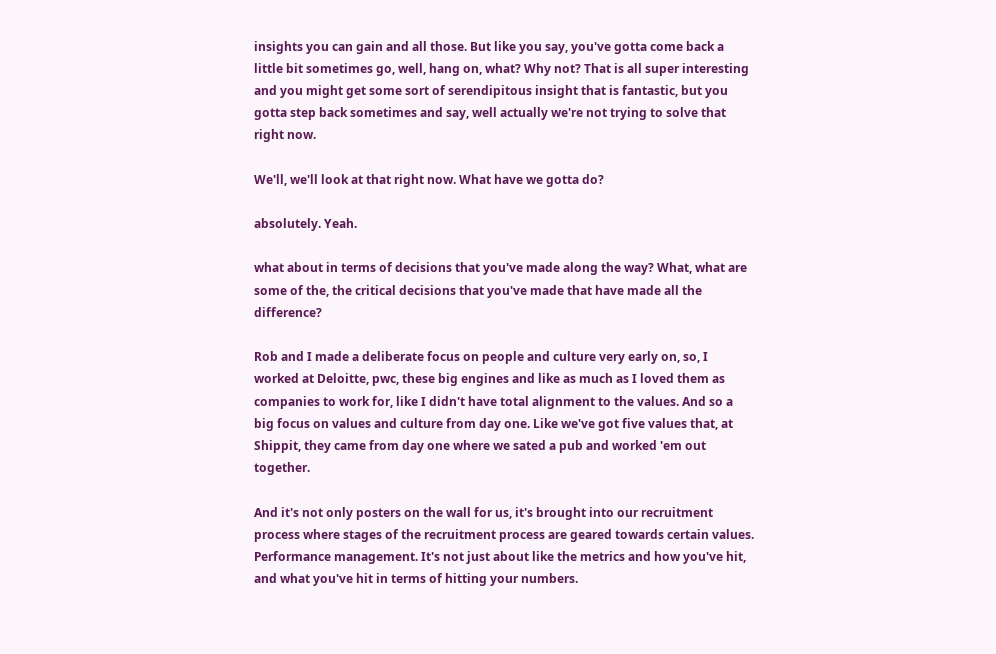insights you can gain and all those. But like you say, you've gotta come back a little bit sometimes go, well, hang on, what? Why not? That is all super interesting and you might get some sort of serendipitous insight that is fantastic, but you gotta step back sometimes and say, well actually we're not trying to solve that right now.

We'll, we'll look at that right now. What have we gotta do?

absolutely. Yeah.

what about in terms of decisions that you've made along the way? What, what are some of the, the critical decisions that you've made that have made all the difference?

Rob and I made a deliberate focus on people and culture very early on, so, I worked at Deloitte, pwc, these big engines and like as much as I loved them as companies to work for, like I didn't have total alignment to the values. And so a big focus on values and culture from day one. Like we've got five values that, at Shippit, they came from day one where we sated a pub and worked 'em out together.

And it's not only posters on the wall for us, it's brought into our recruitment process where stages of the recruitment process are geared towards certain values. Performance management. It's not just about like the metrics and how you've hit, and what you've hit in terms of hitting your numbers.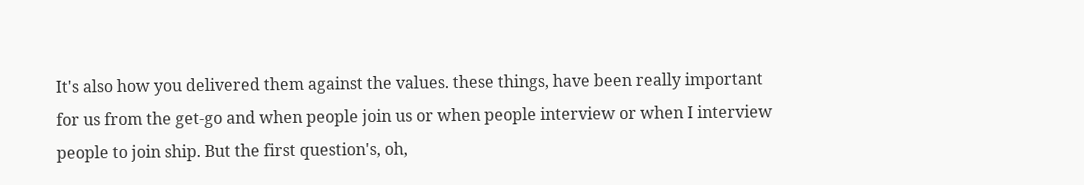It's also how you delivered them against the values. these things, have been really important for us from the get-go and when people join us or when people interview or when I interview people to join ship. But the first question's, oh,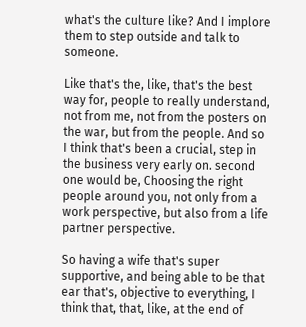what's the culture like? And I implore them to step outside and talk to someone.

Like that's the, like, that's the best way for, people to really understand, not from me, not from the posters on the war, but from the people. And so I think that's been a crucial, step in the business very early on. second one would be, Choosing the right people around you, not only from a work perspective, but also from a life partner perspective.

So having a wife that's super supportive, and being able to be that ear that's, objective to everything, I think that, that, like, at the end of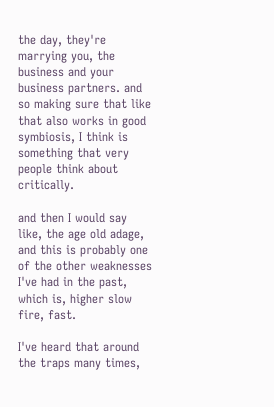the day, they're marrying you, the business and your business partners. and so making sure that like that also works in good symbiosis, I think is something that very people think about critically.

and then I would say like, the age old adage, and this is probably one of the other weaknesses I've had in the past, which is, higher slow fire, fast.

I've heard that around the traps many times,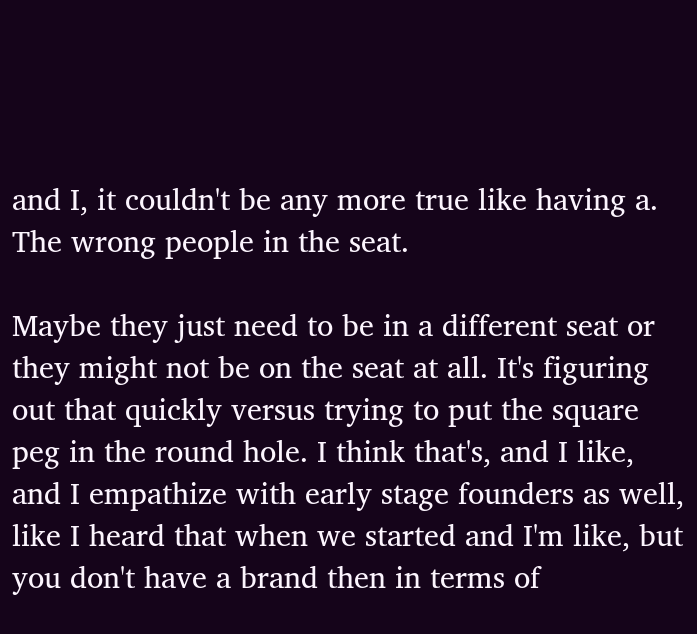and I, it couldn't be any more true like having a. The wrong people in the seat.

Maybe they just need to be in a different seat or they might not be on the seat at all. It's figuring out that quickly versus trying to put the square peg in the round hole. I think that's, and I like, and I empathize with early stage founders as well, like I heard that when we started and I'm like, but you don't have a brand then in terms of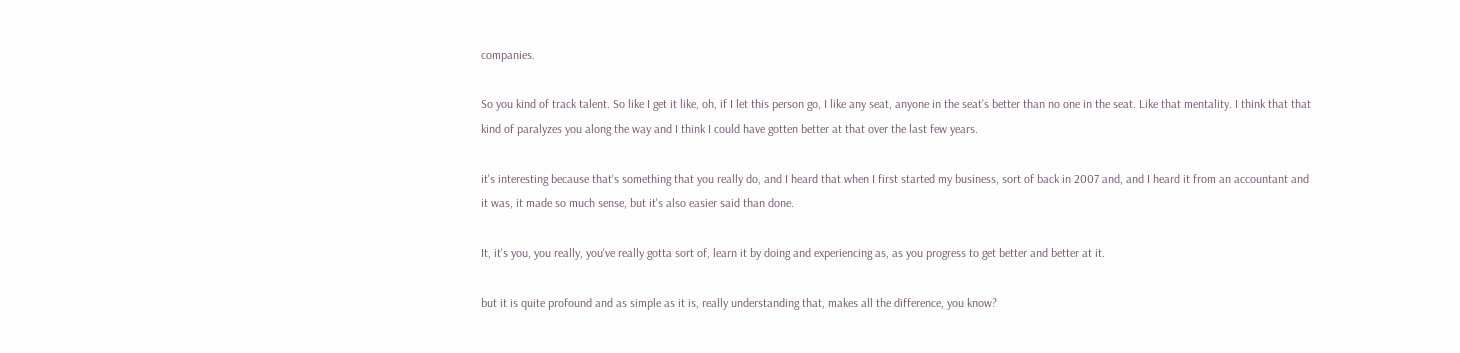companies.

So you kind of track talent. So like I get it like, oh, if I let this person go, I like any seat, anyone in the seat's better than no one in the seat. Like that mentality. I think that that kind of paralyzes you along the way and I think I could have gotten better at that over the last few years.

it's interesting because that's something that you really do, and I heard that when I first started my business, sort of back in 2007 and, and I heard it from an accountant and it was, it made so much sense, but it's also easier said than done.

It, it's you, you really, you've really gotta sort of, learn it by doing and experiencing as, as you progress to get better and better at it.

but it is quite profound and as simple as it is, really understanding that, makes all the difference, you know?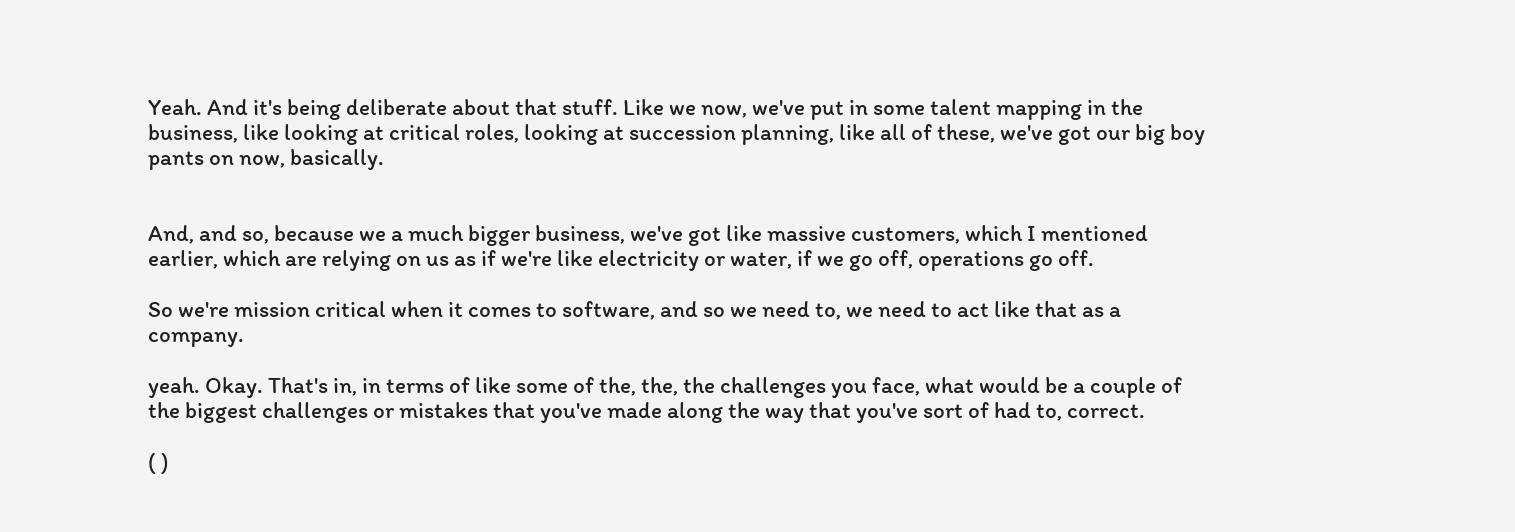Yeah. And it's being deliberate about that stuff. Like we now, we've put in some talent mapping in the business, like looking at critical roles, looking at succession planning, like all of these, we've got our big boy pants on now, basically.


And, and so, because we a much bigger business, we've got like massive customers, which I mentioned earlier, which are relying on us as if we're like electricity or water, if we go off, operations go off.

So we're mission critical when it comes to software, and so we need to, we need to act like that as a company.

yeah. Okay. That's in, in terms of like some of the, the, the challenges you face, what would be a couple of the biggest challenges or mistakes that you've made along the way that you've sort of had to, correct.

( )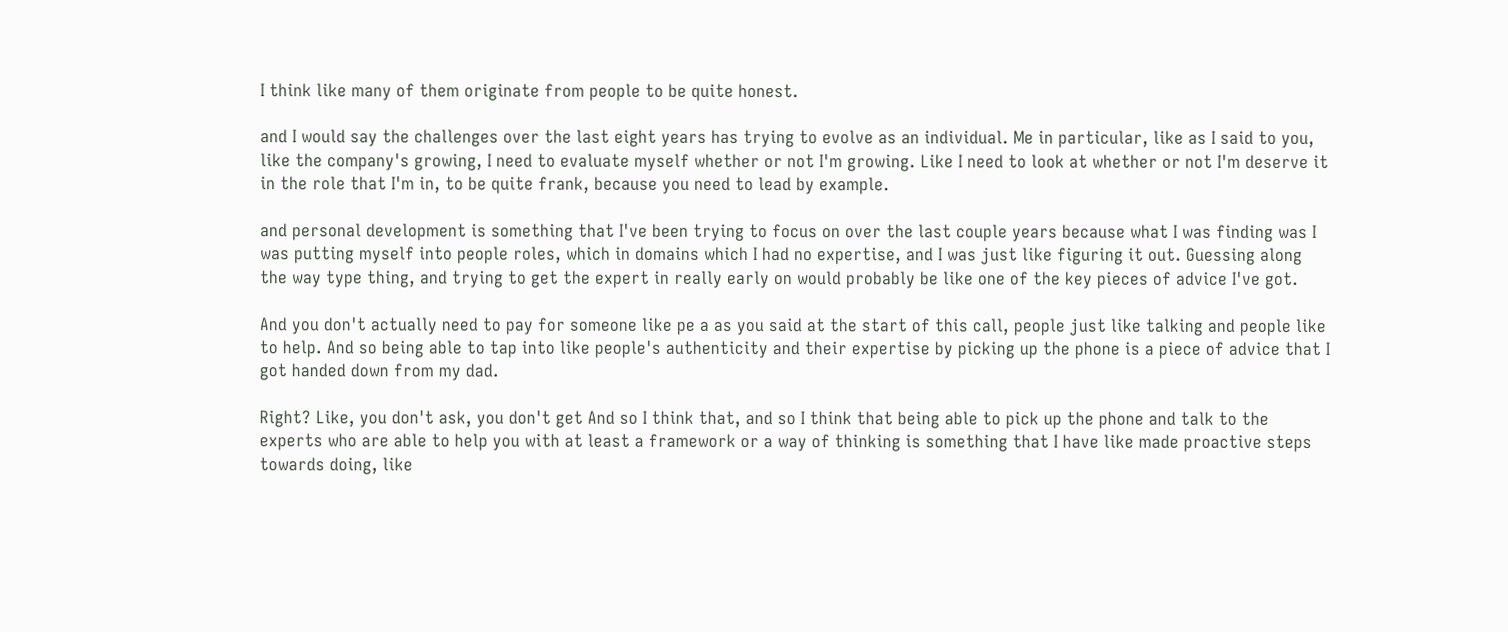I think like many of them originate from people to be quite honest.

and I would say the challenges over the last eight years has trying to evolve as an individual. Me in particular, like as I said to you, like the company's growing, I need to evaluate myself whether or not I'm growing. Like I need to look at whether or not I'm deserve it in the role that I'm in, to be quite frank, because you need to lead by example.

and personal development is something that I've been trying to focus on over the last couple years because what I was finding was I was putting myself into people roles, which in domains which I had no expertise, and I was just like figuring it out. Guessing along the way type thing, and trying to get the expert in really early on would probably be like one of the key pieces of advice I've got.

And you don't actually need to pay for someone like pe a as you said at the start of this call, people just like talking and people like to help. And so being able to tap into like people's authenticity and their expertise by picking up the phone is a piece of advice that I got handed down from my dad.

Right? Like, you don't ask, you don't get And so I think that, and so I think that being able to pick up the phone and talk to the experts who are able to help you with at least a framework or a way of thinking is something that I have like made proactive steps towards doing, like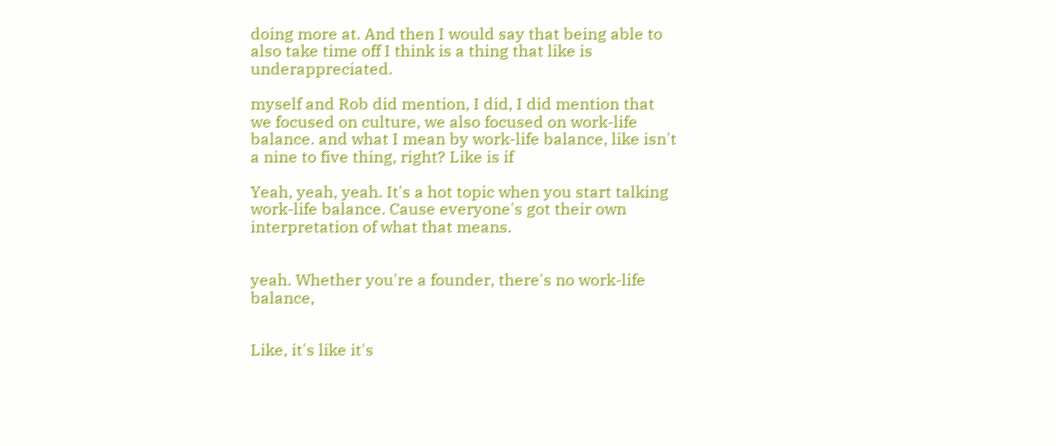doing more at. And then I would say that being able to also take time off I think is a thing that like is underappreciated.

myself and Rob did mention, I did, I did mention that we focused on culture, we also focused on work-life balance. and what I mean by work-life balance, like isn't a nine to five thing, right? Like is if

Yeah, yeah, yeah. It's a hot topic when you start talking work-life balance. Cause everyone's got their own interpretation of what that means.


yeah. Whether you're a founder, there's no work-life balance,


Like, it's like it's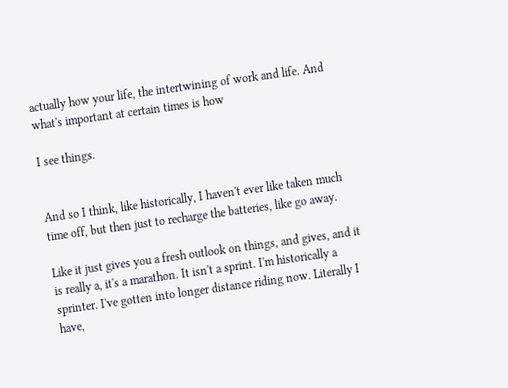actually how your life, the intertwining of work and life. And what's important at certain times is how

I see things.


And so I think, like historically, I haven't ever like taken much time off, but then just to recharge the batteries, like go away.

Like it just gives you a fresh outlook on things, and gives, and it is really a, it's a marathon. It isn't a sprint. I'm historically a sprinter. I've gotten into longer distance riding now. Literally I have,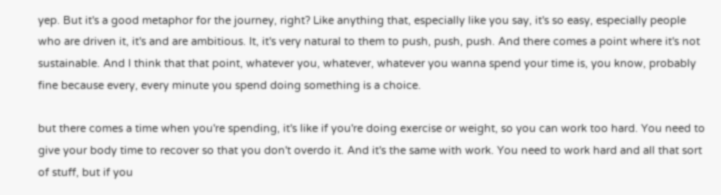yep. But it's a good metaphor for the journey, right? Like anything that, especially like you say, it's so easy, especially people who are driven it, it's and are ambitious. It, it's very natural to them to push, push, push. And there comes a point where it's not sustainable. And I think that that point, whatever you, whatever, whatever you wanna spend your time is, you know, probably fine because every, every minute you spend doing something is a choice.

but there comes a time when you're spending, it's like if you're doing exercise or weight, so you can work too hard. You need to give your body time to recover so that you don't overdo it. And it's the same with work. You need to work hard and all that sort of stuff, but if you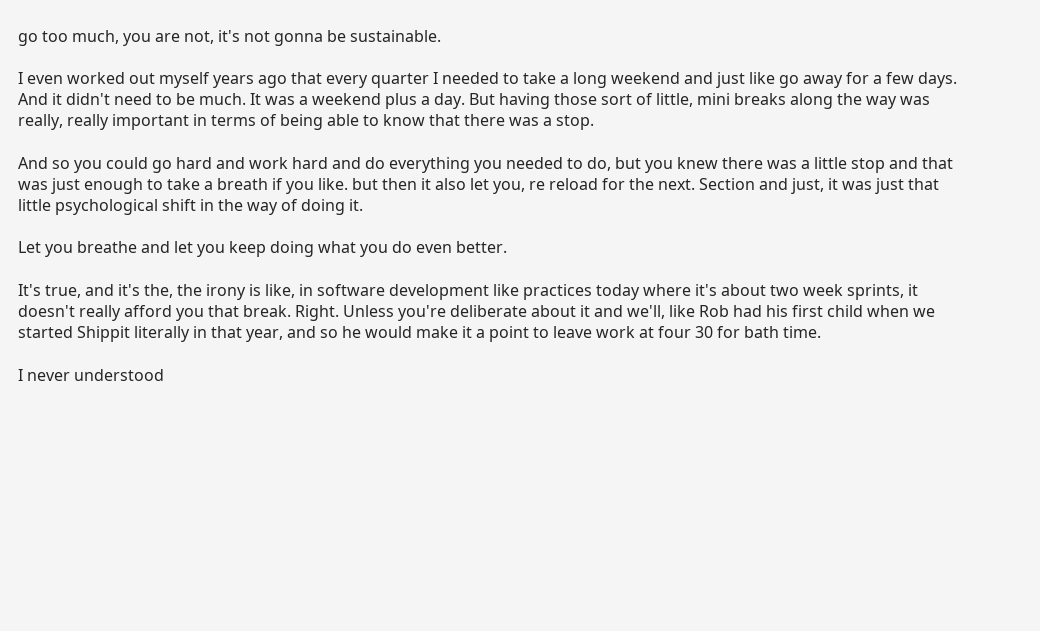go too much, you are not, it's not gonna be sustainable.

I even worked out myself years ago that every quarter I needed to take a long weekend and just like go away for a few days. And it didn't need to be much. It was a weekend plus a day. But having those sort of little, mini breaks along the way was really, really important in terms of being able to know that there was a stop.

And so you could go hard and work hard and do everything you needed to do, but you knew there was a little stop and that was just enough to take a breath if you like. but then it also let you, re reload for the next. Section and just, it was just that little psychological shift in the way of doing it.

Let you breathe and let you keep doing what you do even better.

It's true, and it's the, the irony is like, in software development like practices today where it's about two week sprints, it doesn't really afford you that break. Right. Unless you're deliberate about it and we'll, like Rob had his first child when we started Shippit literally in that year, and so he would make it a point to leave work at four 30 for bath time.

I never understood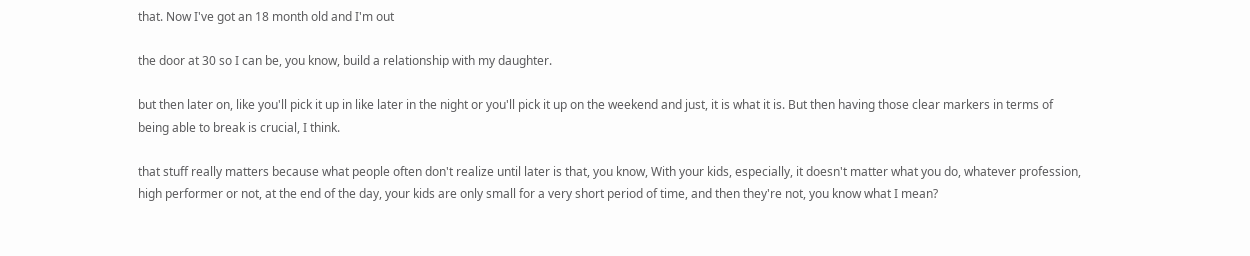that. Now I've got an 18 month old and I'm out

the door at 30 so I can be, you know, build a relationship with my daughter.

but then later on, like you'll pick it up in like later in the night or you'll pick it up on the weekend and just, it is what it is. But then having those clear markers in terms of being able to break is crucial, I think.

that stuff really matters because what people often don't realize until later is that, you know, With your kids, especially, it doesn't matter what you do, whatever profession, high performer or not, at the end of the day, your kids are only small for a very short period of time, and then they're not, you know what I mean?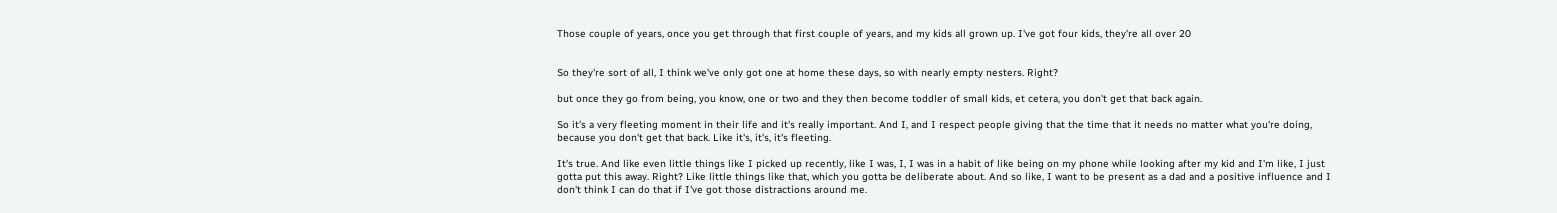Those couple of years, once you get through that first couple of years, and my kids all grown up. I've got four kids, they're all over 20


So they're sort of all, I think we've only got one at home these days, so with nearly empty nesters. Right?

but once they go from being, you know, one or two and they then become toddler of small kids, et cetera, you don't get that back again.

So it's a very fleeting moment in their life and it's really important. And I, and I respect people giving that the time that it needs no matter what you're doing, because you don't get that back. Like it's, it's, it's fleeting.

It's true. And like even little things like I picked up recently, like I was, I, I was in a habit of like being on my phone while looking after my kid and I'm like, I just gotta put this away. Right? Like little things like that, which you gotta be deliberate about. And so like, I want to be present as a dad and a positive influence and I don't think I can do that if I've got those distractions around me.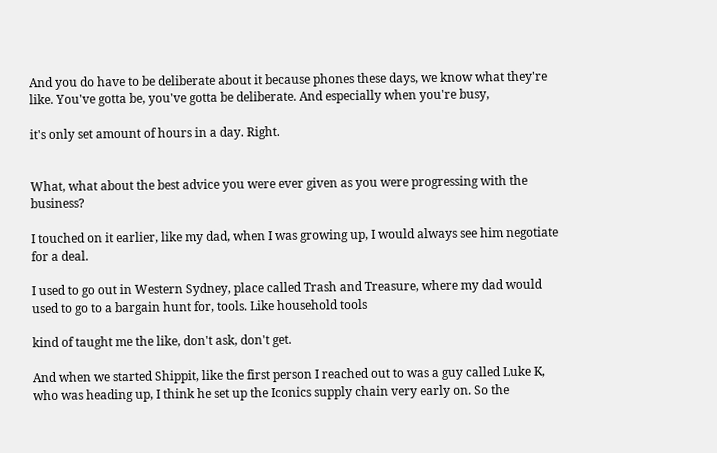And you do have to be deliberate about it because phones these days, we know what they're like. You've gotta be, you've gotta be deliberate. And especially when you're busy,

it's only set amount of hours in a day. Right.


What, what about the best advice you were ever given as you were progressing with the business?

I touched on it earlier, like my dad, when I was growing up, I would always see him negotiate for a deal.

I used to go out in Western Sydney, place called Trash and Treasure, where my dad would used to go to a bargain hunt for, tools. Like household tools

kind of taught me the like, don't ask, don't get.

And when we started Shippit, like the first person I reached out to was a guy called Luke K, who was heading up, I think he set up the Iconics supply chain very early on. So the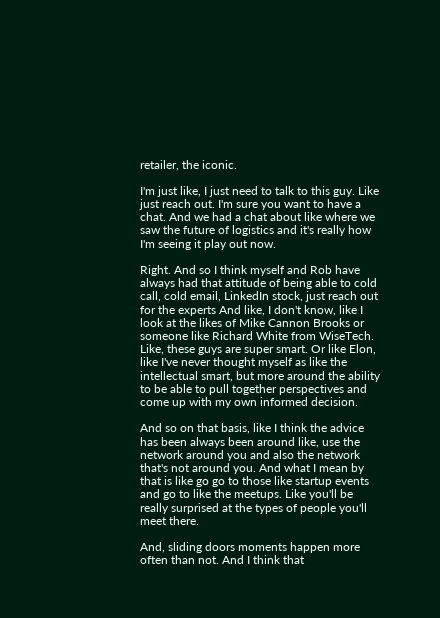retailer, the iconic.

I'm just like, I just need to talk to this guy. Like just reach out. I'm sure you want to have a chat. And we had a chat about like where we saw the future of logistics and it's really how I'm seeing it play out now.

Right. And so I think myself and Rob have always had that attitude of being able to cold call, cold email, LinkedIn stock, just reach out for the experts And like, I don't know, like I look at the likes of Mike Cannon Brooks or someone like Richard White from WiseTech. Like, these guys are super smart. Or like Elon, like I've never thought myself as like the intellectual smart, but more around the ability to be able to pull together perspectives and come up with my own informed decision.

And so on that basis, like I think the advice has been always been around like, use the network around you and also the network that's not around you. And what I mean by that is like go go to those like startup events and go to like the meetups. Like you'll be really surprised at the types of people you'll meet there.

And, sliding doors moments happen more often than not. And I think that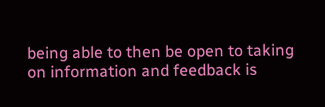being able to then be open to taking on information and feedback is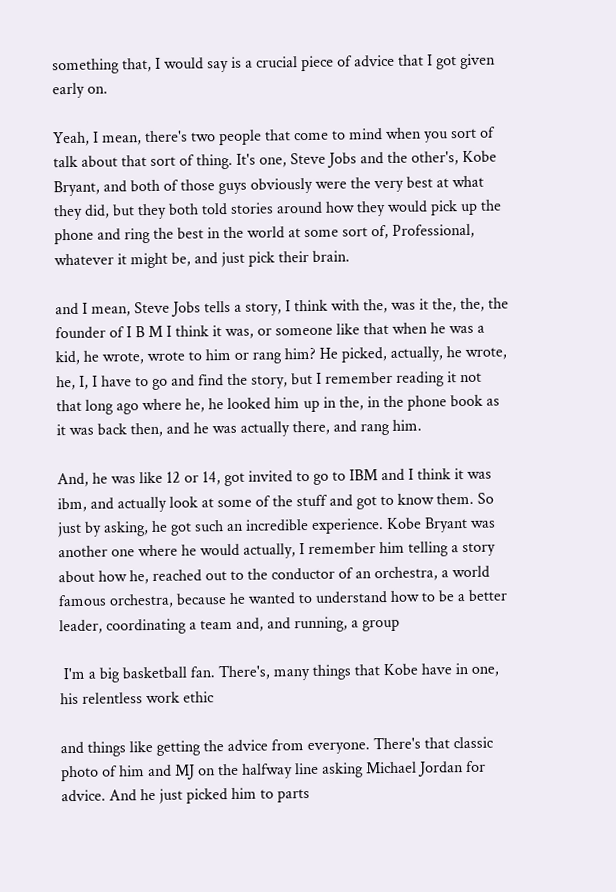something that, I would say is a crucial piece of advice that I got given early on.

Yeah, I mean, there's two people that come to mind when you sort of talk about that sort of thing. It's one, Steve Jobs and the other's, Kobe Bryant, and both of those guys obviously were the very best at what they did, but they both told stories around how they would pick up the phone and ring the best in the world at some sort of, Professional, whatever it might be, and just pick their brain.

and I mean, Steve Jobs tells a story, I think with the, was it the, the, the founder of I B M I think it was, or someone like that when he was a kid, he wrote, wrote to him or rang him? He picked, actually, he wrote, he, I, I have to go and find the story, but I remember reading it not that long ago where he, he looked him up in the, in the phone book as it was back then, and he was actually there, and rang him.

And, he was like 12 or 14, got invited to go to IBM and I think it was ibm, and actually look at some of the stuff and got to know them. So just by asking, he got such an incredible experience. Kobe Bryant was another one where he would actually, I remember him telling a story about how he, reached out to the conductor of an orchestra, a world famous orchestra, because he wanted to understand how to be a better leader, coordinating a team and, and running, a group

 I'm a big basketball fan. There's, many things that Kobe have in one, his relentless work ethic

and things like getting the advice from everyone. There's that classic photo of him and MJ on the halfway line asking Michael Jordan for advice. And he just picked him to parts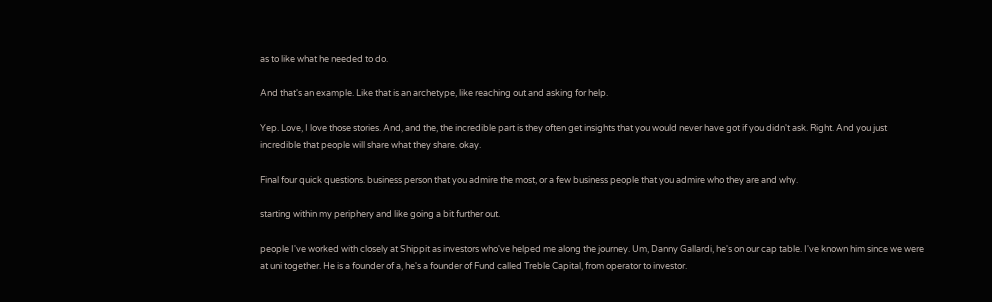as to like what he needed to do.

And that's an example. Like that is an archetype, like reaching out and asking for help.

Yep. Love, I love those stories. And, and the, the incredible part is they often get insights that you would never have got if you didn't ask. Right. And you just incredible that people will share what they share. okay.

Final four quick questions. business person that you admire the most, or a few business people that you admire who they are and why.

starting within my periphery and like going a bit further out.

people I've worked with closely at Shippit as investors who've helped me along the journey. Um, Danny Gallardi, he's on our cap table. I've known him since we were at uni together. He is a founder of a, he's a founder of Fund called Treble Capital, from operator to investor.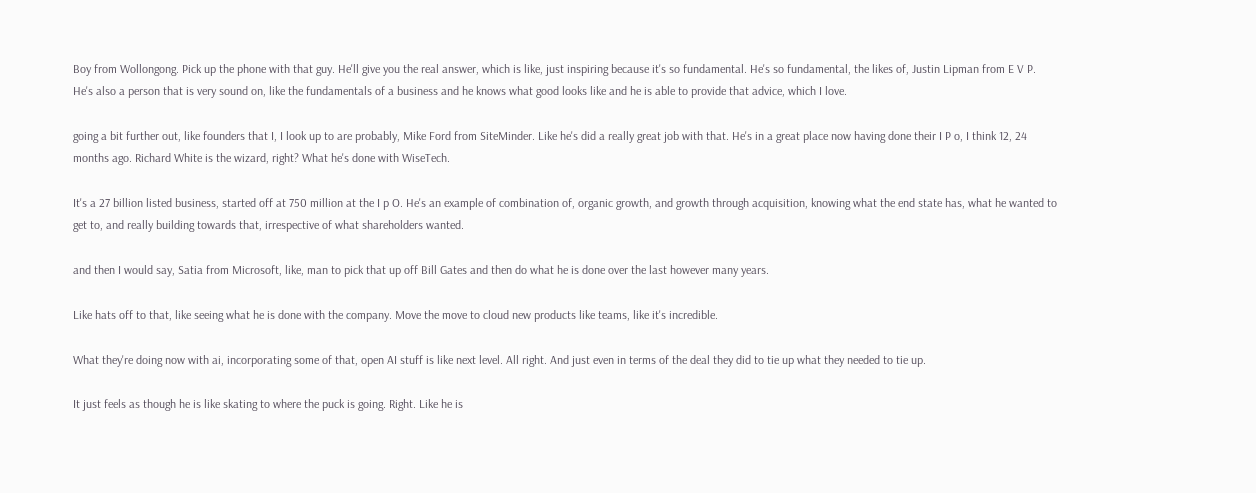Boy from Wollongong. Pick up the phone with that guy. He'll give you the real answer, which is like, just inspiring because it's so fundamental. He's so fundamental, the likes of, Justin Lipman from E V P. He's also a person that is very sound on, like the fundamentals of a business and he knows what good looks like and he is able to provide that advice, which I love.

going a bit further out, like founders that I, I look up to are probably, Mike Ford from SiteMinder. Like he's did a really great job with that. He's in a great place now having done their I P o, I think 12, 24 months ago. Richard White is the wizard, right? What he's done with WiseTech.

It's a 27 billion listed business, started off at 750 million at the I p O. He's an example of combination of, organic growth, and growth through acquisition, knowing what the end state has, what he wanted to get to, and really building towards that, irrespective of what shareholders wanted.

and then I would say, Satia from Microsoft, like, man to pick that up off Bill Gates and then do what he is done over the last however many years.

Like hats off to that, like seeing what he is done with the company. Move the move to cloud new products like teams, like it's incredible.

What they're doing now with ai, incorporating some of that, open AI stuff is like next level. All right. And just even in terms of the deal they did to tie up what they needed to tie up.

It just feels as though he is like skating to where the puck is going. Right. Like he is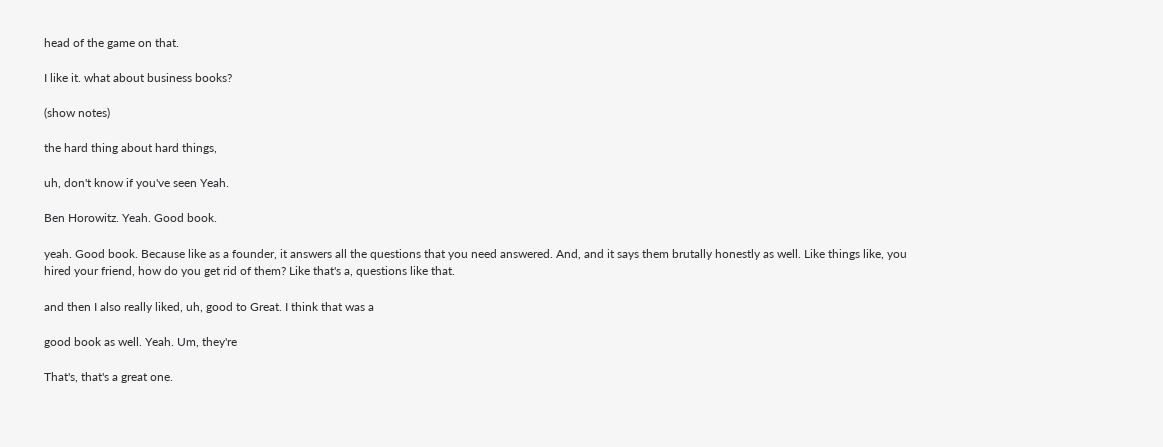head of the game on that.

I like it. what about business books?

(show notes)

the hard thing about hard things,

uh, don't know if you've seen Yeah.

Ben Horowitz. Yeah. Good book.

yeah. Good book. Because like as a founder, it answers all the questions that you need answered. And, and it says them brutally honestly as well. Like things like, you hired your friend, how do you get rid of them? Like that's a, questions like that.

and then I also really liked, uh, good to Great. I think that was a

good book as well. Yeah. Um, they're

That's, that's a great one.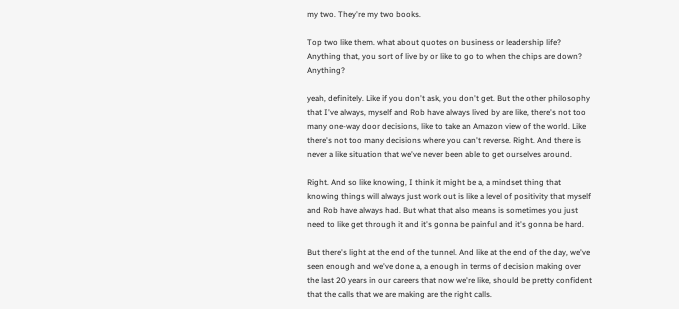my two. They're my two books.

Top two like them. what about quotes on business or leadership life? Anything that, you sort of live by or like to go to when the chips are down? Anything?

yeah, definitely. Like if you don't ask, you don't get. But the other philosophy that I've always, myself and Rob have always lived by are like, there's not too many one-way door decisions, like to take an Amazon view of the world. Like there's not too many decisions where you can't reverse. Right. And there is never a like situation that we've never been able to get ourselves around.

Right. And so like knowing, I think it might be a, a mindset thing that knowing things will always just work out is like a level of positivity that myself and Rob have always had. But what that also means is sometimes you just need to like get through it and it's gonna be painful and it's gonna be hard.

But there's light at the end of the tunnel. And like at the end of the day, we've seen enough and we've done a, a enough in terms of decision making over the last 20 years in our careers that now we're like, should be pretty confident that the calls that we are making are the right calls.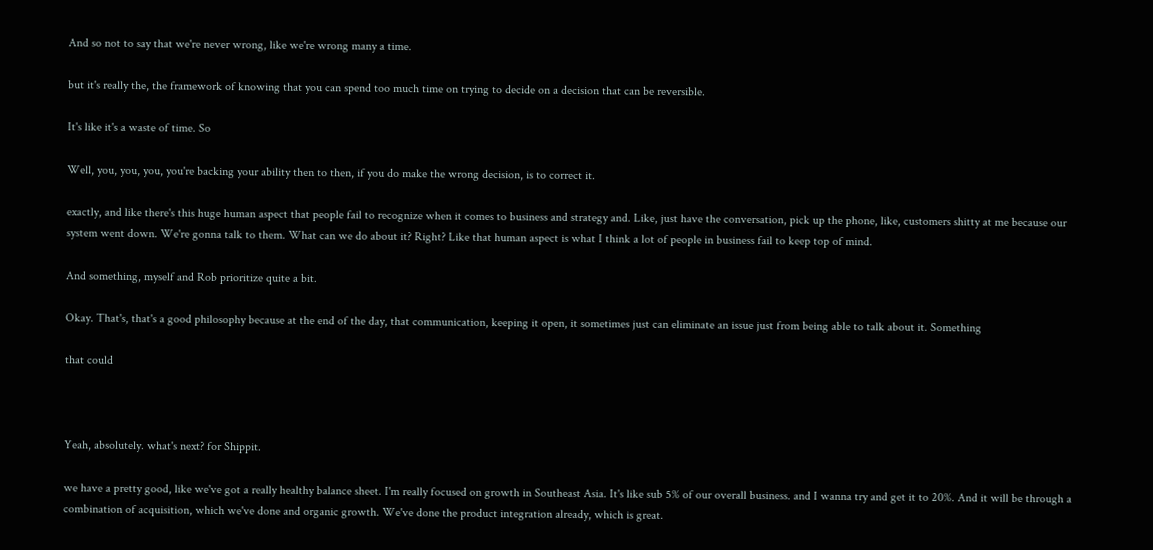And so not to say that we're never wrong, like we're wrong many a time.

but it's really the, the framework of knowing that you can spend too much time on trying to decide on a decision that can be reversible.

It's like it's a waste of time. So

Well, you, you, you, you're backing your ability then to then, if you do make the wrong decision, is to correct it.

exactly, and like there's this huge human aspect that people fail to recognize when it comes to business and strategy and. Like, just have the conversation, pick up the phone, like, customers shitty at me because our system went down. We're gonna talk to them. What can we do about it? Right? Like that human aspect is what I think a lot of people in business fail to keep top of mind.

And something, myself and Rob prioritize quite a bit.

Okay. That's, that's a good philosophy because at the end of the day, that communication, keeping it open, it sometimes just can eliminate an issue just from being able to talk about it. Something

that could



Yeah, absolutely. what's next? for Shippit.

we have a pretty good, like we've got a really healthy balance sheet. I'm really focused on growth in Southeast Asia. It's like sub 5% of our overall business. and I wanna try and get it to 20%. And it will be through a combination of acquisition, which we've done and organic growth. We've done the product integration already, which is great.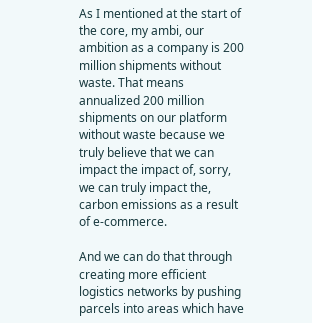As I mentioned at the start of the core, my ambi, our ambition as a company is 200 million shipments without waste. That means annualized 200 million shipments on our platform without waste because we truly believe that we can impact the impact of, sorry, we can truly impact the, carbon emissions as a result of e-commerce.

And we can do that through creating more efficient logistics networks by pushing parcels into areas which have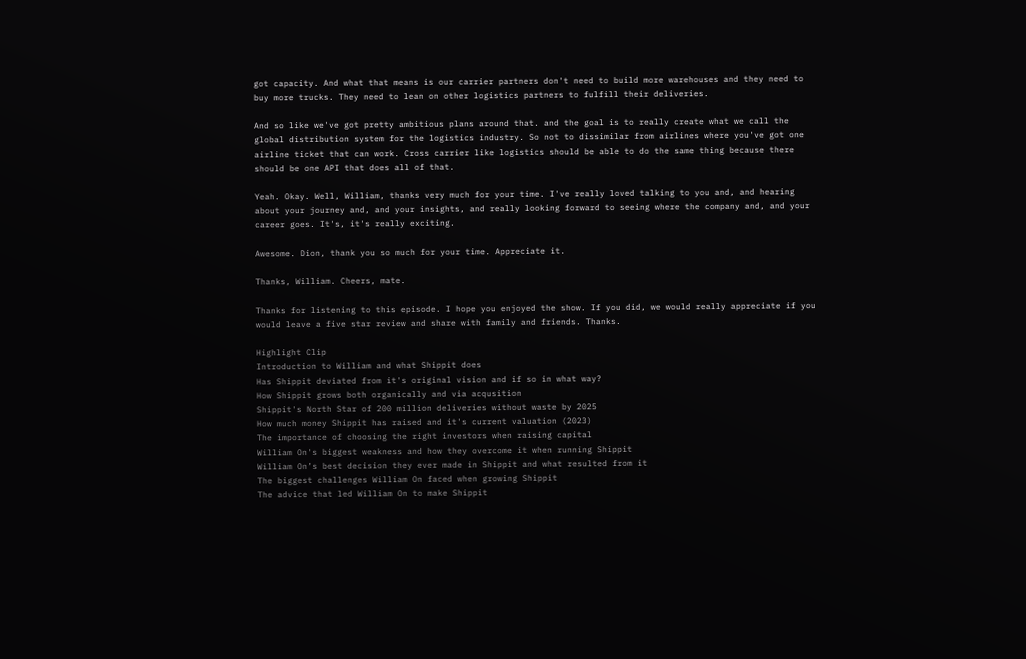got capacity. And what that means is our carrier partners don't need to build more warehouses and they need to buy more trucks. They need to lean on other logistics partners to fulfill their deliveries.

And so like we've got pretty ambitious plans around that. and the goal is to really create what we call the global distribution system for the logistics industry. So not to dissimilar from airlines where you've got one airline ticket that can work. Cross carrier like logistics should be able to do the same thing because there should be one API that does all of that.

Yeah. Okay. Well, William, thanks very much for your time. I've really loved talking to you and, and hearing about your journey and, and your insights, and really looking forward to seeing where the company and, and your career goes. It's, it's really exciting.

Awesome. Dion, thank you so much for your time. Appreciate it.

Thanks, William. Cheers, mate.

Thanks for listening to this episode. I hope you enjoyed the show. If you did, we would really appreciate if you would leave a five star review and share with family and friends. Thanks.

Highlight Clip
Introduction to William and what Shippit does
Has Shippit deviated from it's original vision and if so in what way?
How Shippit grows both organically and via acqusition
Shippit's North Star of 200 million deliveries without waste by 2025
How much money Shippit has raised and it's current valuation (2023)
The importance of choosing the right investors when raising capital
William On's biggest weakness and how they overcome it when running Shippit
William On’s best decision they ever made in Shippit and what resulted from it
The biggest challenges William On faced when growing Shippit
The advice that led William On to make Shippit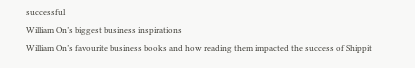successful
William On’s biggest business inspirations
William On’s favourite business books and how reading them impacted the success of Shippit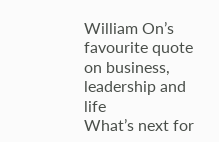William On’s favourite quote on business, leadership and life
What’s next for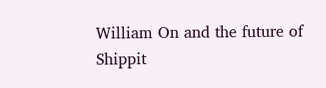William On and the future of Shippit